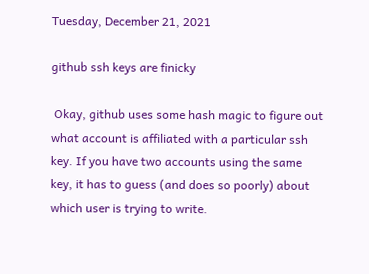Tuesday, December 21, 2021

github ssh keys are finicky

 Okay, github uses some hash magic to figure out what account is affiliated with a particular ssh key. If you have two accounts using the same key, it has to guess (and does so poorly) about which user is trying to write.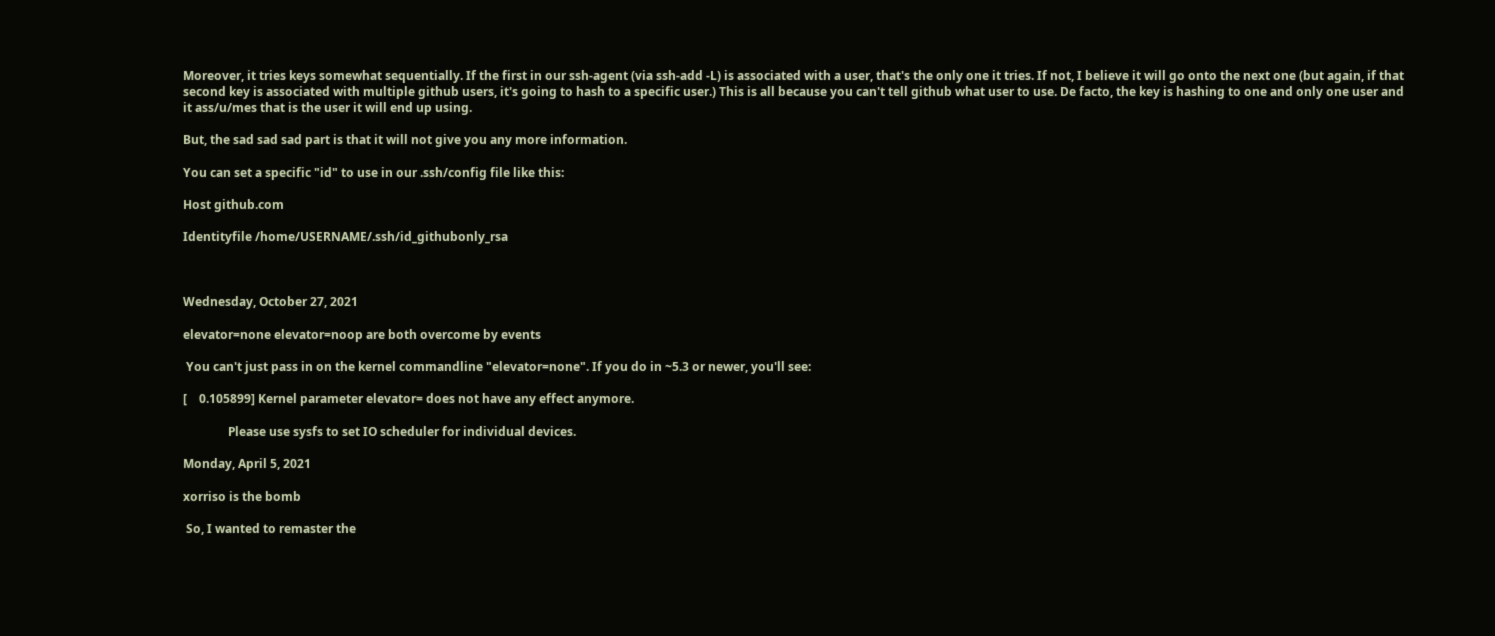Moreover, it tries keys somewhat sequentially. If the first in our ssh-agent (via ssh-add -L) is associated with a user, that's the only one it tries. If not, I believe it will go onto the next one (but again, if that second key is associated with multiple github users, it's going to hash to a specific user.) This is all because you can't tell github what user to use. De facto, the key is hashing to one and only one user and it ass/u/mes that is the user it will end up using.

But, the sad sad sad part is that it will not give you any more information.

You can set a specific "id" to use in our .ssh/config file like this:

Host github.com

Identityfile /home/USERNAME/.ssh/id_githubonly_rsa



Wednesday, October 27, 2021

elevator=none elevator=noop are both overcome by events

 You can't just pass in on the kernel commandline "elevator=none". If you do in ~5.3 or newer, you'll see:

[    0.105899] Kernel parameter elevator= does not have any effect anymore.

               Please use sysfs to set IO scheduler for individual devices.

Monday, April 5, 2021

xorriso is the bomb

 So, I wanted to remaster the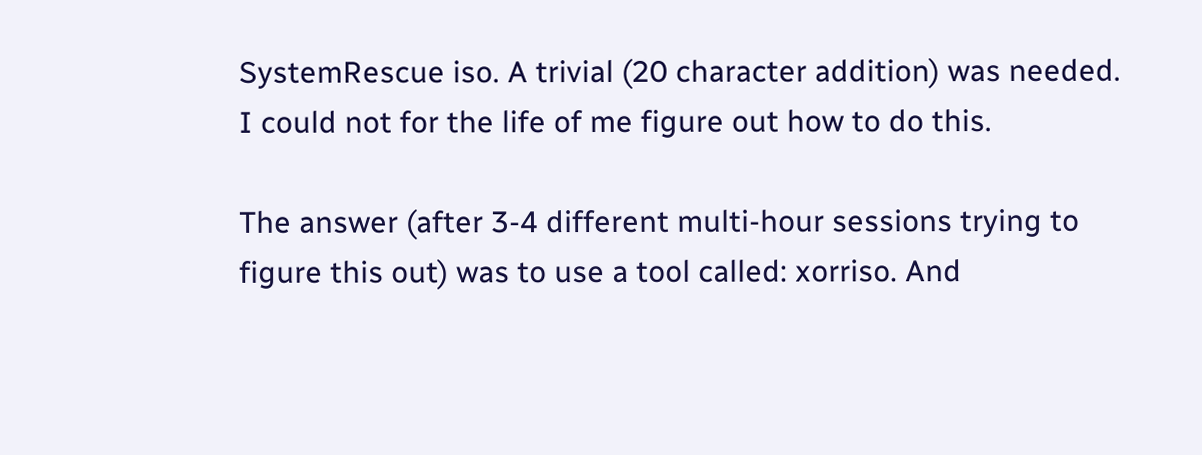SystemRescue iso. A trivial (20 character addition) was needed. I could not for the life of me figure out how to do this.

The answer (after 3-4 different multi-hour sessions trying to figure this out) was to use a tool called: xorriso. And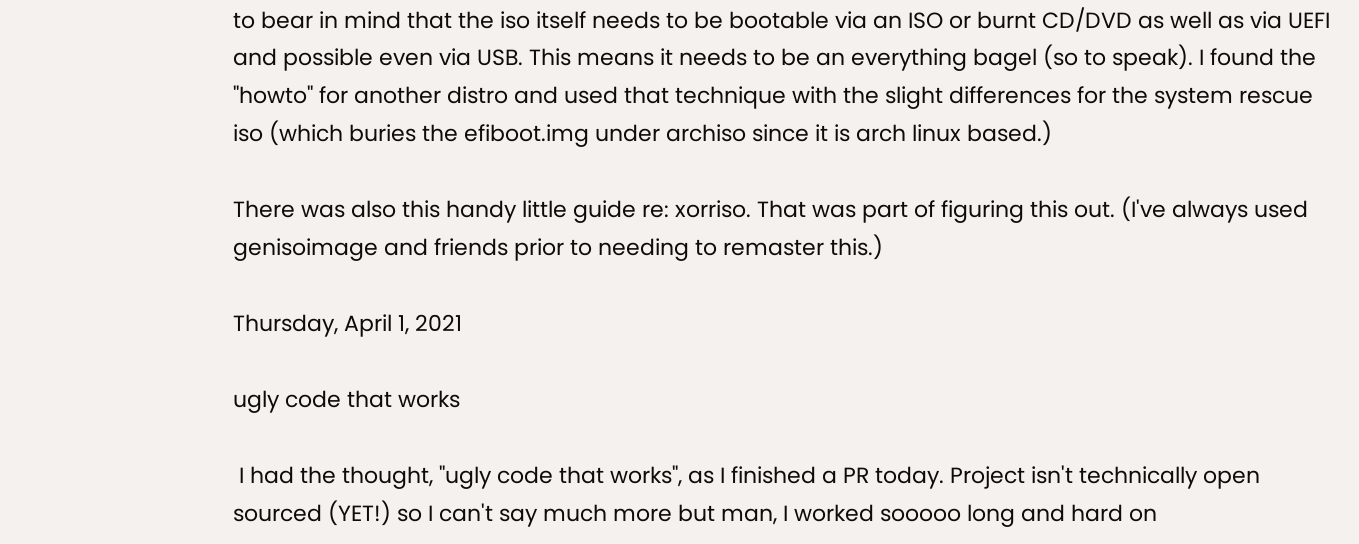to bear in mind that the iso itself needs to be bootable via an ISO or burnt CD/DVD as well as via UEFI and possible even via USB. This means it needs to be an everything bagel (so to speak). I found the "howto" for another distro and used that technique with the slight differences for the system rescue iso (which buries the efiboot.img under archiso since it is arch linux based.)

There was also this handy little guide re: xorriso. That was part of figuring this out. (I've always used genisoimage and friends prior to needing to remaster this.)

Thursday, April 1, 2021

ugly code that works

 I had the thought, "ugly code that works", as I finished a PR today. Project isn't technically open sourced (YET!) so I can't say much more but man, I worked sooooo long and hard on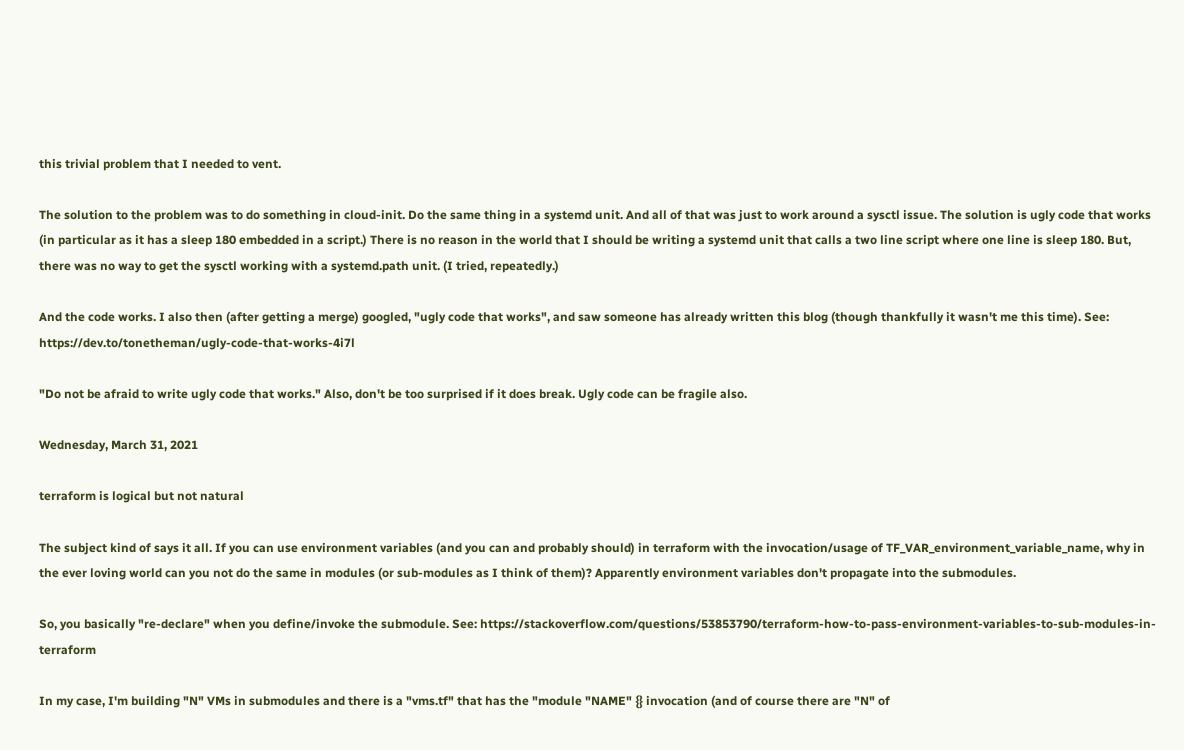this trivial problem that I needed to vent.

The solution to the problem was to do something in cloud-init. Do the same thing in a systemd unit. And all of that was just to work around a sysctl issue. The solution is ugly code that works (in particular as it has a sleep 180 embedded in a script.) There is no reason in the world that I should be writing a systemd unit that calls a two line script where one line is sleep 180. But, there was no way to get the sysctl working with a systemd.path unit. (I tried, repeatedly.)

And the code works. I also then (after getting a merge) googled, "ugly code that works", and saw someone has already written this blog (though thankfully it wasn't me this time). See: https://dev.to/tonetheman/ugly-code-that-works-4i7l

"Do not be afraid to write ugly code that works." Also, don't be too surprised if it does break. Ugly code can be fragile also.

Wednesday, March 31, 2021

terraform is logical but not natural

The subject kind of says it all. If you can use environment variables (and you can and probably should) in terraform with the invocation/usage of TF_VAR_environment_variable_name, why in the ever loving world can you not do the same in modules (or sub-modules as I think of them)? Apparently environment variables don't propagate into the submodules.

So, you basically "re-declare" when you define/invoke the submodule. See: https://stackoverflow.com/questions/53853790/terraform-how-to-pass-environment-variables-to-sub-modules-in-terraform

In my case, I'm building "N" VMs in submodules and there is a "vms.tf" that has the "module "NAME" {} invocation (and of course there are "N" of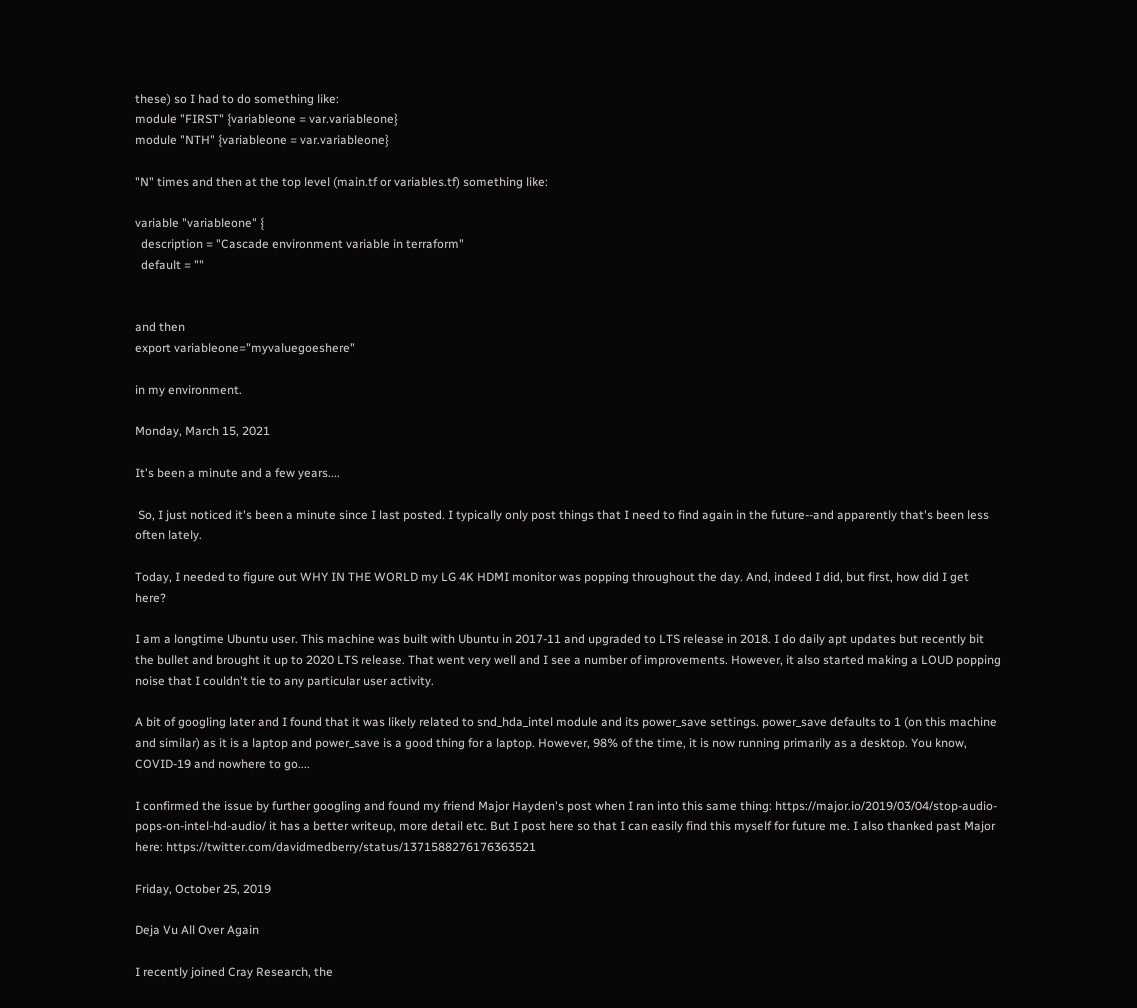these) so I had to do something like:
module "FIRST" {variableone = var.variableone}
module "NTH" {variableone = var.variableone}

"N" times and then at the top level (main.tf or variables.tf) something like:

variable "variableone" {
  description = "Cascade environment variable in terraform"
  default = ""


and then
export variableone="myvaluegoeshere"

in my environment.

Monday, March 15, 2021

It's been a minute and a few years....

 So, I just noticed it's been a minute since I last posted. I typically only post things that I need to find again in the future--and apparently that's been less often lately.

Today, I needed to figure out WHY IN THE WORLD my LG 4K HDMI monitor was popping throughout the day. And, indeed I did, but first, how did I get here?

I am a longtime Ubuntu user. This machine was built with Ubuntu in 2017-11 and upgraded to LTS release in 2018. I do daily apt updates but recently bit the bullet and brought it up to 2020 LTS release. That went very well and I see a number of improvements. However, it also started making a LOUD popping noise that I couldn't tie to any particular user activity.

A bit of googling later and I found that it was likely related to snd_hda_intel module and its power_save settings. power_save defaults to 1 (on this machine and similar) as it is a laptop and power_save is a good thing for a laptop. However, 98% of the time, it is now running primarily as a desktop. You know, COVID-19 and nowhere to go....

I confirmed the issue by further googling and found my friend Major Hayden's post when I ran into this same thing: https://major.io/2019/03/04/stop-audio-pops-on-intel-hd-audio/ it has a better writeup, more detail etc. But I post here so that I can easily find this myself for future me. I also thanked past Major here: https://twitter.com/davidmedberry/status/1371588276176363521

Friday, October 25, 2019

Deja Vu All Over Again

I recently joined Cray Research, the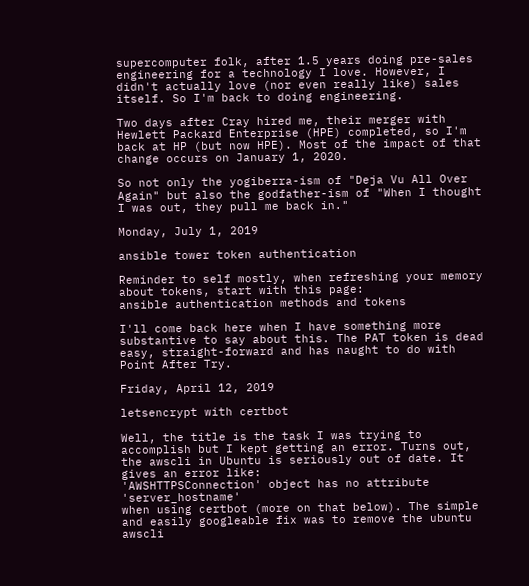supercomputer folk, after 1.5 years doing pre-sales engineering for a technology I love. However, I didn't actually love (nor even really like) sales itself. So I'm back to doing engineering.

Two days after Cray hired me, their merger with Hewlett Packard Enterprise (HPE) completed, so I'm back at HP (but now HPE). Most of the impact of that change occurs on January 1, 2020.

So not only the yogiberra-ism of "Deja Vu All Over Again" but also the godfather-ism of "When I thought I was out, they pull me back in."

Monday, July 1, 2019

ansible tower token authentication

Reminder to self mostly, when refreshing your memory about tokens, start with this page:
ansible authentication methods and tokens

I'll come back here when I have something more substantive to say about this. The PAT token is dead easy, straight-forward and has naught to do with Point After Try.

Friday, April 12, 2019

letsencrypt with certbot

Well, the title is the task I was trying to accomplish but I kept getting an error. Turns out, the awscli in Ubuntu is seriously out of date. It gives an error like:
'AWSHTTPSConnection' object has no attribute 'server_hostname'
when using certbot (more on that below). The simple and easily googleable fix was to remove the ubuntu awscli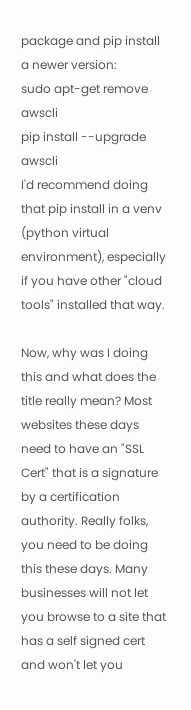package and pip install a newer version:
sudo apt-get remove awscli
pip install --upgrade awscli
I'd recommend doing that pip install in a venv (python virtual environment), especially if you have other "cloud tools" installed that way.

Now, why was I doing this and what does the title really mean? Most websites these days need to have an "SSL Cert" that is a signature by a certification authority. Really folks, you need to be doing this these days. Many businesses will not let you browse to a site that has a self signed cert and won't let you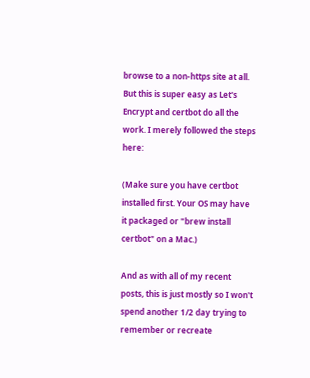browse to a non-https site at all. But this is super easy as Let's Encrypt and certbot do all the work. I merely followed the steps here:

(Make sure you have certbot installed first. Your OS may have it packaged or "brew install certbot" on a Mac.)

And as with all of my recent posts, this is just mostly so I won't spend another 1/2 day trying to remember or recreate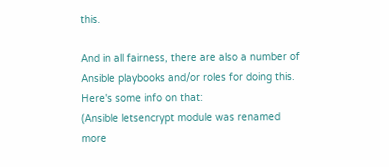this.

And in all fairness, there are also a number of Ansible playbooks and/or roles for doing this. Here's some info on that:
(Ansible letsencrypt module was renamed more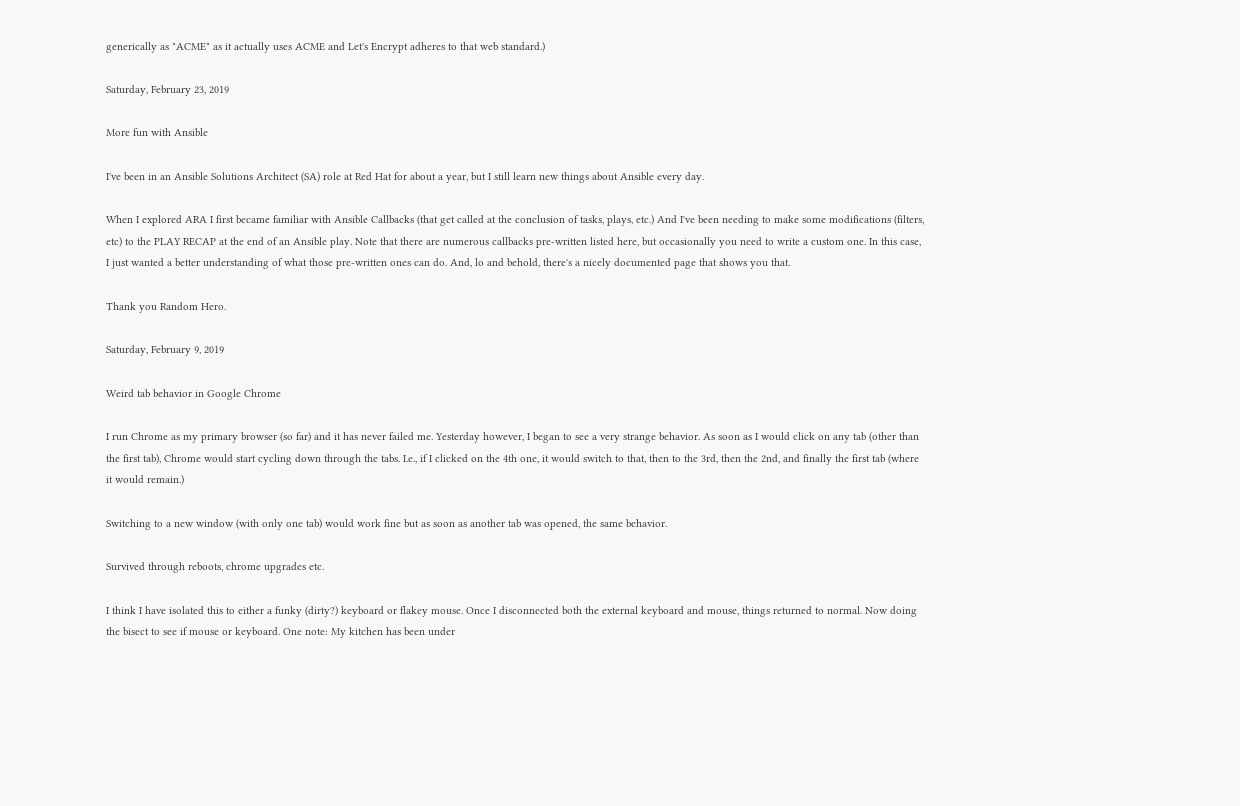generically as "ACME" as it actually uses ACME and Let's Encrypt adheres to that web standard.)

Saturday, February 23, 2019

More fun with Ansible

I've been in an Ansible Solutions Architect (SA) role at Red Hat for about a year, but I still learn new things about Ansible every day.

When I explored ARA I first became familiar with Ansible Callbacks (that get called at the conclusion of tasks, plays, etc.) And I've been needing to make some modifications (filters, etc) to the PLAY RECAP at the end of an Ansible play. Note that there are numerous callbacks pre-written listed here, but occasionally you need to write a custom one. In this case, I just wanted a better understanding of what those pre-written ones can do. And, lo and behold, there's a nicely documented page that shows you that.

Thank you Random Hero.

Saturday, February 9, 2019

Weird tab behavior in Google Chrome

I run Chrome as my primary browser (so far) and it has never failed me. Yesterday however, I began to see a very strange behavior. As soon as I would click on any tab (other than the first tab), Chrome would start cycling down through the tabs. I.e., if I clicked on the 4th one, it would switch to that, then to the 3rd, then the 2nd, and finally the first tab (where it would remain.)

Switching to a new window (with only one tab) would work fine but as soon as another tab was opened, the same behavior.

Survived through reboots, chrome upgrades etc.

I think I have isolated this to either a funky (dirty?) keyboard or flakey mouse. Once I disconnected both the external keyboard and mouse, things returned to normal. Now doing the bisect to see if mouse or keyboard. One note: My kitchen has been under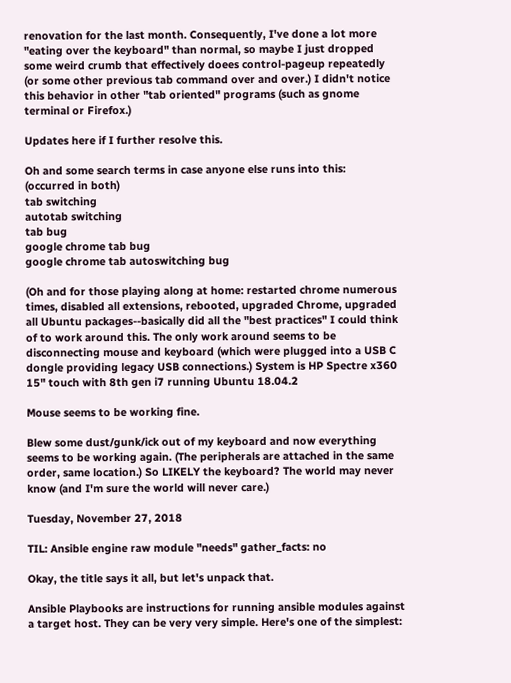renovation for the last month. Consequently, I've done a lot more "eating over the keyboard" than normal, so maybe I just dropped some weird crumb that effectively doees control-pageup repeatedly (or some other previous tab command over and over.) I didn't notice this behavior in other "tab oriented" programs (such as gnome terminal or Firefox.)

Updates here if I further resolve this.

Oh and some search terms in case anyone else runs into this:
(occurred in both)
tab switching
autotab switching
tab bug
google chrome tab bug
google chrome tab autoswitching bug

(Oh and for those playing along at home: restarted chrome numerous times, disabled all extensions, rebooted, upgraded Chrome, upgraded all Ubuntu packages--basically did all the "best practices" I could think of to work around this. The only work around seems to be disconnecting mouse and keyboard (which were plugged into a USB C dongle providing legacy USB connections.) System is HP Spectre x360 15" touch with 8th gen i7 running Ubuntu 18.04.2

Mouse seems to be working fine.

Blew some dust/gunk/ick out of my keyboard and now everything seems to be working again. (The peripherals are attached in the same order, same location.) So LIKELY the keyboard? The world may never know (and I'm sure the world will never care.)

Tuesday, November 27, 2018

TIL: Ansible engine raw module "needs" gather_facts: no

Okay, the title says it all, but let's unpack that.

Ansible Playbooks are instructions for running ansible modules against a target host. They can be very very simple. Here's one of the simplest: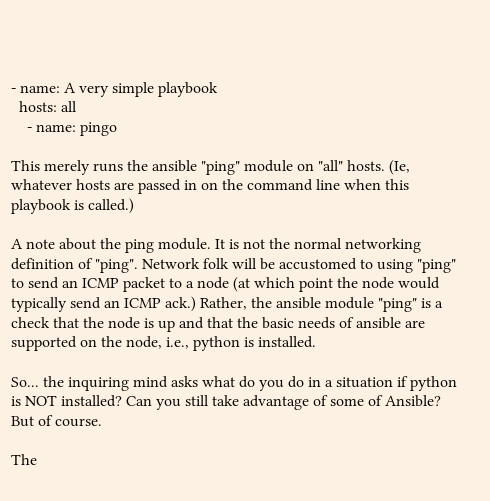- name: A very simple playbook
  hosts: all
    - name: pingo

This merely runs the ansible "ping" module on "all" hosts. (Ie, whatever hosts are passed in on the command line when this playbook is called.)

A note about the ping module. It is not the normal networking definition of "ping". Network folk will be accustomed to using "ping" to send an ICMP packet to a node (at which point the node would typically send an ICMP ack.) Rather, the ansible module "ping" is a check that the node is up and that the basic needs of ansible are supported on the node, i.e., python is installed.

So... the inquiring mind asks what do you do in a situation if python is NOT installed? Can you still take advantage of some of Ansible? But of course.

The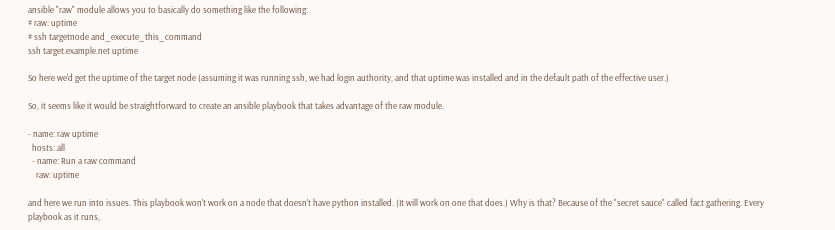ansible "raw" module allows you to basically do something like the following:
# raw: uptime
# ssh targetnode and_execute_this_command
ssh target.example.net uptime

So here we'd get the uptime of the target node (assuming it was running ssh, we had login authority, and that uptime was installed and in the default path of the effective user.)

So, it seems like it would be straightforward to create an ansible playbook that takes advantage of the raw module.

- name: raw uptime
  hosts: all
  - name: Run a raw command
    raw: uptime

and here we run into issues. This playbook won't work on a node that doesn't have python installed. (It will work on one that does.) Why is that? Because of the "secret sauce" called fact gathering. Every playbook as it runs,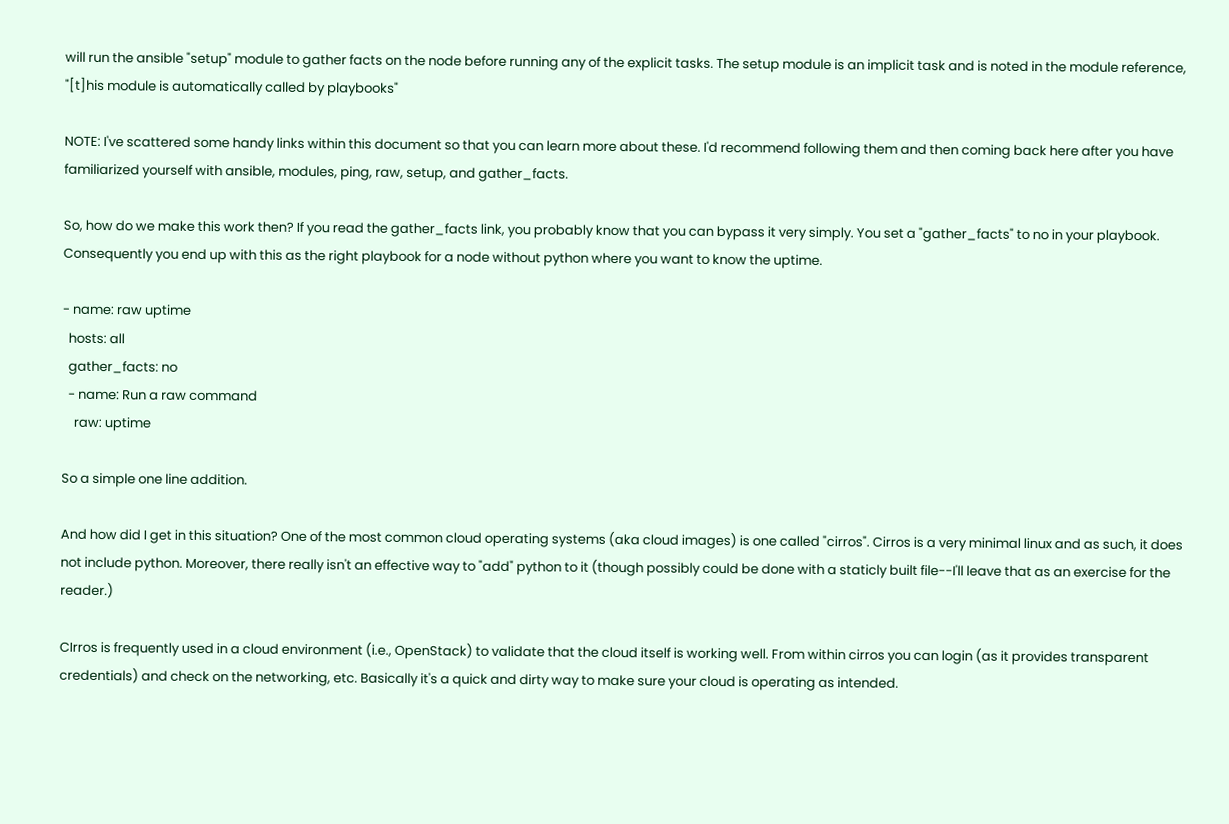will run the ansible "setup" module to gather facts on the node before running any of the explicit tasks. The setup module is an implicit task and is noted in the module reference, "[t]his module is automatically called by playbooks"

NOTE: I've scattered some handy links within this document so that you can learn more about these. I'd recommend following them and then coming back here after you have familiarized yourself with ansible, modules, ping, raw, setup, and gather_facts.

So, how do we make this work then? If you read the gather_facts link, you probably know that you can bypass it very simply. You set a "gather_facts" to no in your playbook. Consequently you end up with this as the right playbook for a node without python where you want to know the uptime.

- name: raw uptime
  hosts: all
  gather_facts: no
  - name: Run a raw command
    raw: uptime

So a simple one line addition.

And how did I get in this situation? One of the most common cloud operating systems (aka cloud images) is one called "cirros". Cirros is a very minimal linux and as such, it does not include python. Moreover, there really isn't an effective way to "add" python to it (though possibly could be done with a staticly built file--I'll leave that as an exercise for the reader.)

CIrros is frequently used in a cloud environment (i.e., OpenStack) to validate that the cloud itself is working well. From within cirros you can login (as it provides transparent credentials) and check on the networking, etc. Basically it's a quick and dirty way to make sure your cloud is operating as intended.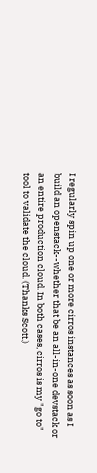I regularly spin up one or more cirros instances as soon as I build an openstack--whether that be an all-in-one devstack or an entire production cloud. In both cases, cirros is my "go to" tool to validate the cloud. (Thanks Scott.)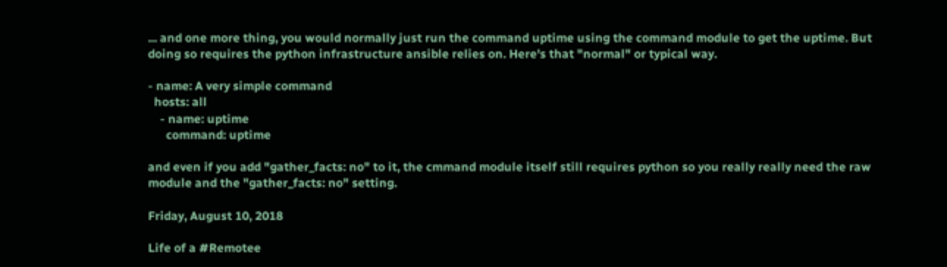... and one more thing, you would normally just run the command uptime using the command module to get the uptime. But doing so requires the python infrastructure ansible relies on. Here's that "normal" or typical way.

- name: A very simple command
  hosts: all
    - name: uptime
      command: uptime

and even if you add "gather_facts: no" to it, the cmmand module itself still requires python so you really really need the raw module and the "gather_facts: no" setting.

Friday, August 10, 2018

Life of a #Remotee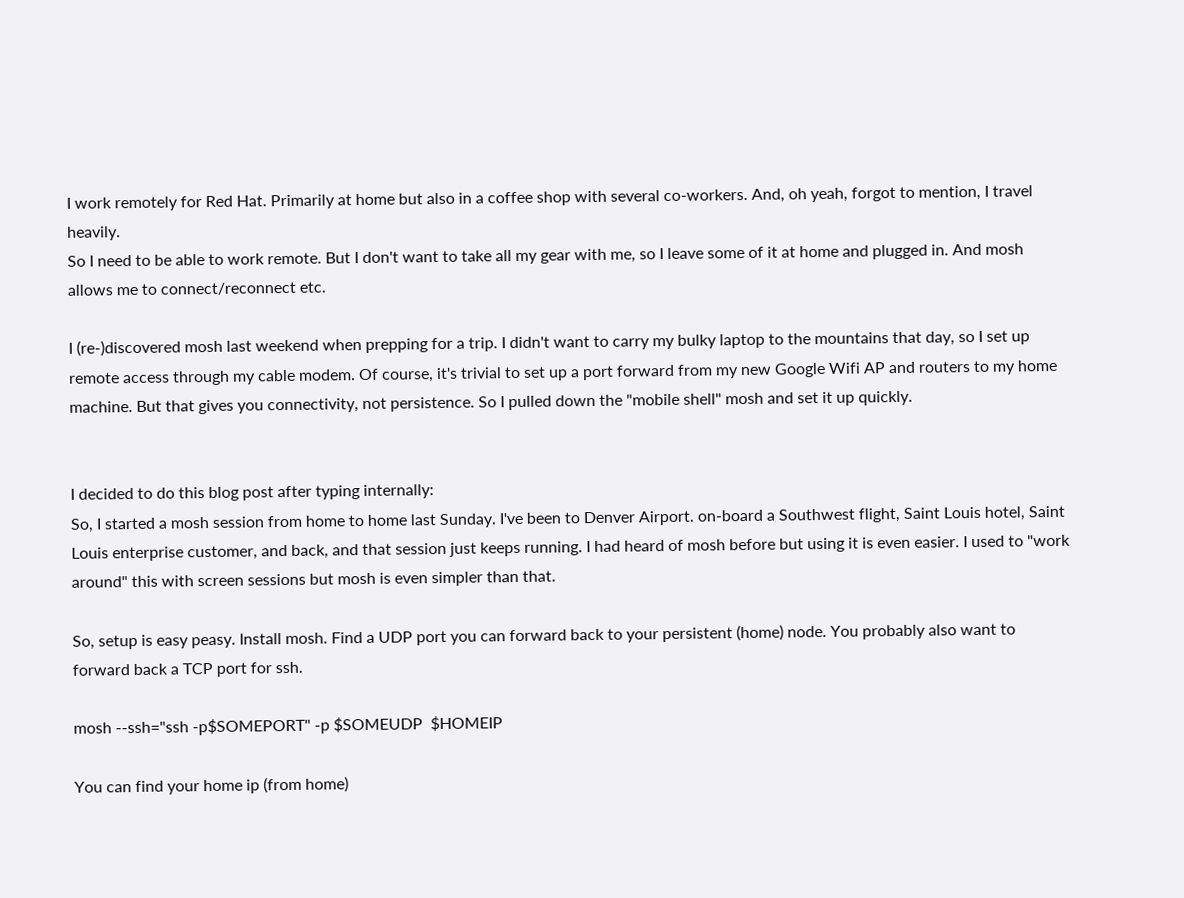I work remotely for Red Hat. Primarily at home but also in a coffee shop with several co-workers. And, oh yeah, forgot to mention, I travel heavily.
So I need to be able to work remote. But I don't want to take all my gear with me, so I leave some of it at home and plugged in. And mosh allows me to connect/reconnect etc.

I (re-)discovered mosh last weekend when prepping for a trip. I didn't want to carry my bulky laptop to the mountains that day, so I set up remote access through my cable modem. Of course, it's trivial to set up a port forward from my new Google Wifi AP and routers to my home machine. But that gives you connectivity, not persistence. So I pulled down the "mobile shell" mosh and set it up quickly.


I decided to do this blog post after typing internally:
So, I started a mosh session from home to home last Sunday. I've been to Denver Airport. on-board a Southwest flight, Saint Louis hotel, Saint Louis enterprise customer, and back, and that session just keeps running. I had heard of mosh before but using it is even easier. I used to "work around" this with screen sessions but mosh is even simpler than that.

So, setup is easy peasy. Install mosh. Find a UDP port you can forward back to your persistent (home) node. You probably also want to forward back a TCP port for ssh.

mosh --ssh="ssh -p$SOMEPORT" -p $SOMEUDP  $HOMEIP

You can find your home ip (from home)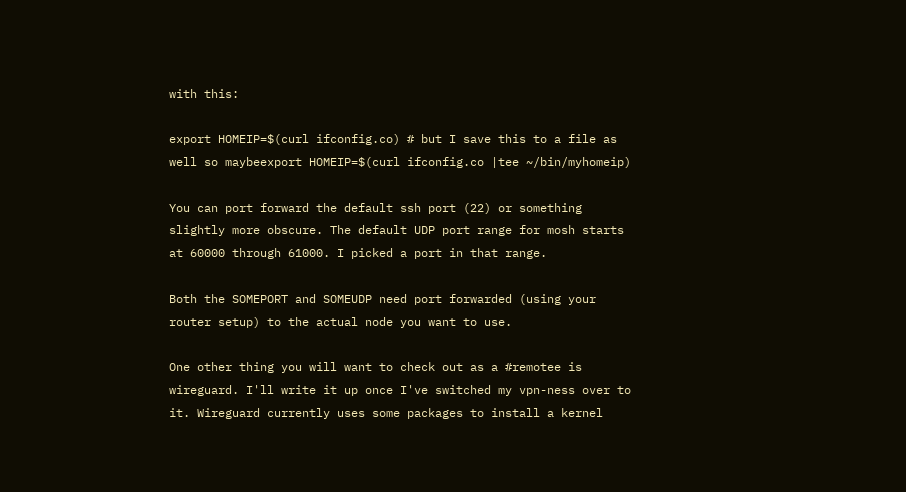with this:

export HOMEIP=$(curl ifconfig.co) # but I save this to a file as well so maybeexport HOMEIP=$(curl ifconfig.co |tee ~/bin/myhomeip)

You can port forward the default ssh port (22) or something slightly more obscure. The default UDP port range for mosh starts at 60000 through 61000. I picked a port in that range.

Both the SOMEPORT and SOMEUDP need port forwarded (using your router setup) to the actual node you want to use.

One other thing you will want to check out as a #remotee is wireguard. I'll write it up once I've switched my vpn-ness over to it. Wireguard currently uses some packages to install a kernel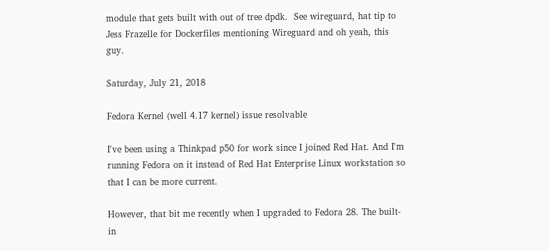module that gets built with out of tree dpdk.  See wireguard, hat tip to Jess Frazelle for Dockerfiles mentioning Wireguard and oh yeah, this guy.

Saturday, July 21, 2018

Fedora Kernel (well 4.17 kernel) issue resolvable

I've been using a Thinkpad p50 for work since I joined Red Hat. And I'm running Fedora on it instead of Red Hat Enterprise Linux workstation so that I can be more current.

However, that bit me recently when I upgraded to Fedora 28. The built-in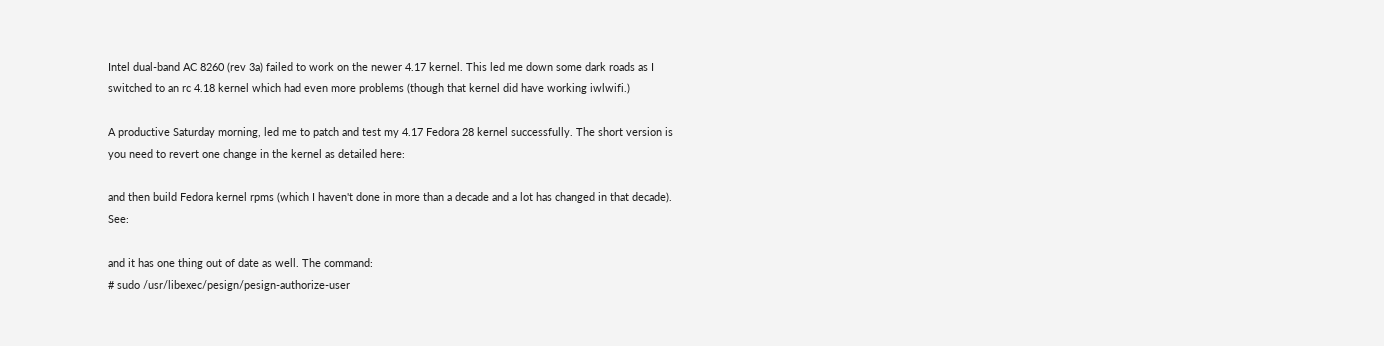Intel dual-band AC 8260 (rev 3a) failed to work on the newer 4.17 kernel. This led me down some dark roads as I switched to an rc 4.18 kernel which had even more problems (though that kernel did have working iwlwifi.)

A productive Saturday morning, led me to patch and test my 4.17 Fedora 28 kernel successfully. The short version is you need to revert one change in the kernel as detailed here:

and then build Fedora kernel rpms (which I haven't done in more than a decade and a lot has changed in that decade). See:

and it has one thing out of date as well. The command:
# sudo /usr/libexec/pesign/pesign-authorize-user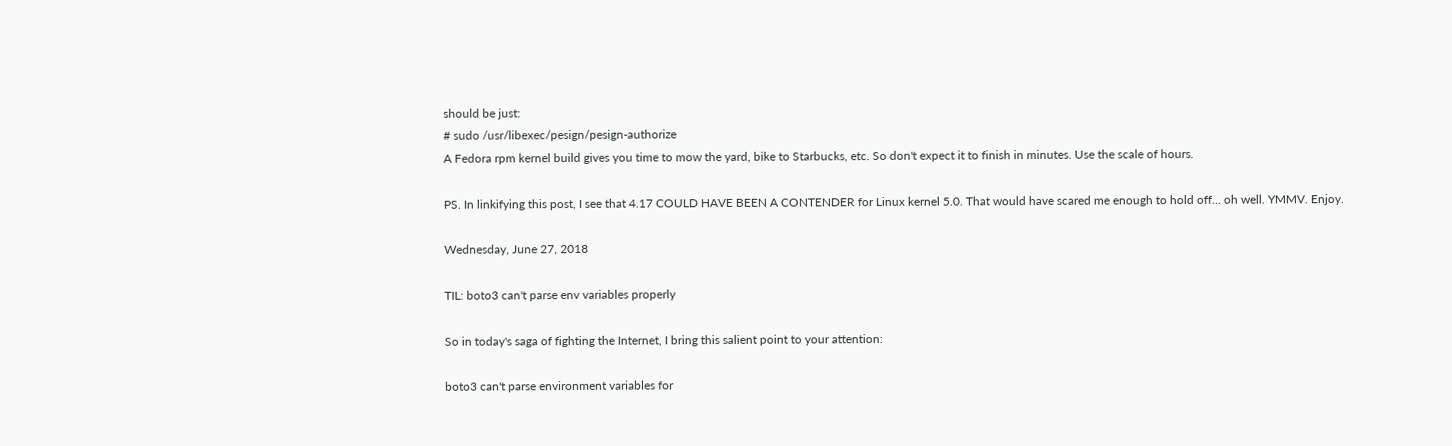should be just:
# sudo /usr/libexec/pesign/pesign-authorize
A Fedora rpm kernel build gives you time to mow the yard, bike to Starbucks, etc. So don't expect it to finish in minutes. Use the scale of hours.

PS. In linkifying this post, I see that 4.17 COULD HAVE BEEN A CONTENDER for Linux kernel 5.0. That would have scared me enough to hold off... oh well. YMMV. Enjoy.

Wednesday, June 27, 2018

TIL: boto3 can't parse env variables properly

So in today's saga of fighting the Internet, I bring this salient point to your attention:

boto3 can't parse environment variables for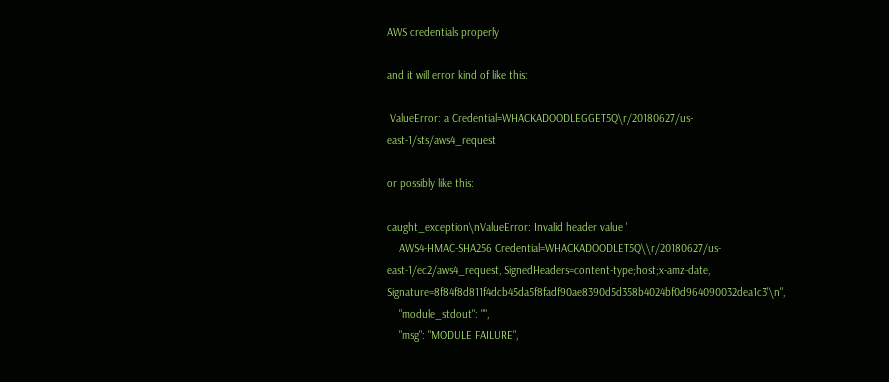AWS credentials properly

and it will error kind of like this:

 ValueError: a Credential=WHACKADOODLEGGET5Q\r/20180627/us-east-1/sts/aws4_request

or possibly like this:

caught_exception\nValueError: Invalid header value '
    AWS4-HMAC-SHA256 Credential=WHACKADOODLET5Q\\r/20180627/us-east-1/ec2/aws4_request, SignedHeaders=content-type;host;x-amz-date, Signature=8f84f8d811f4dcb45da5f8fadf90ae8390d5d358b4024bf0d964090032dea1c3'\n",
    "module_stdout": "",
    "msg": "MODULE FAILURE",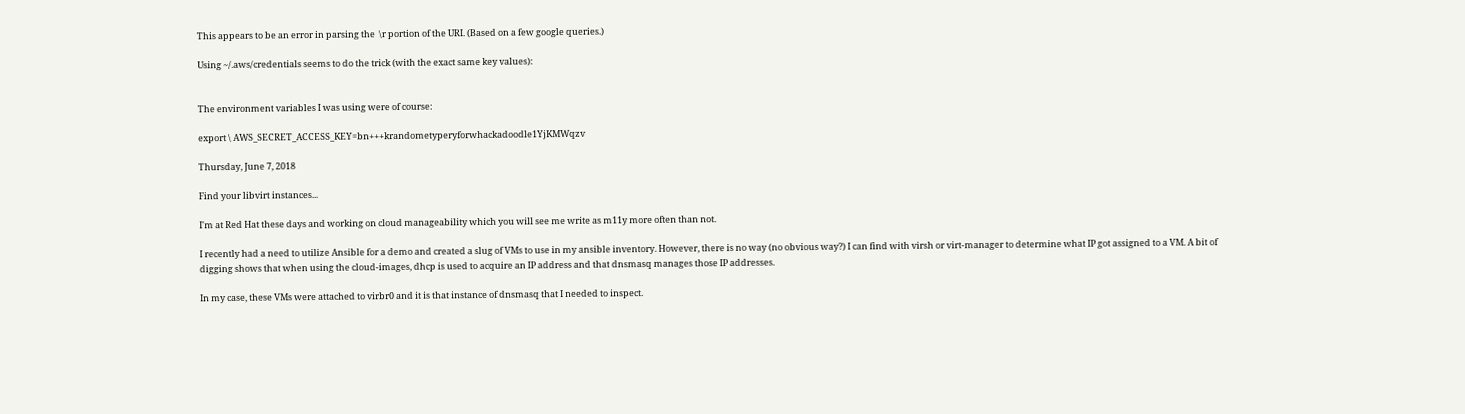This appears to be an error in parsing the  \r portion of the URI. (Based on a few google queries.)

Using ~/.aws/credentials seems to do the trick (with the exact same key values):


The environment variables I was using were of course:

export \ AWS_SECRET_ACCESS_KEY=bn+++krandometyperyforwhackadoodle1YjKMWqzv

Thursday, June 7, 2018

Find your libvirt instances...

I'm at Red Hat these days and working on cloud manageability which you will see me write as m11y more often than not.

I recently had a need to utilize Ansible for a demo and created a slug of VMs to use in my ansible inventory. However, there is no way (no obvious way?) I can find with virsh or virt-manager to determine what IP got assigned to a VM. A bit of digging shows that when using the cloud-images, dhcp is used to acquire an IP address and that dnsmasq manages those IP addresses.

In my case, these VMs were attached to virbr0 and it is that instance of dnsmasq that I needed to inspect.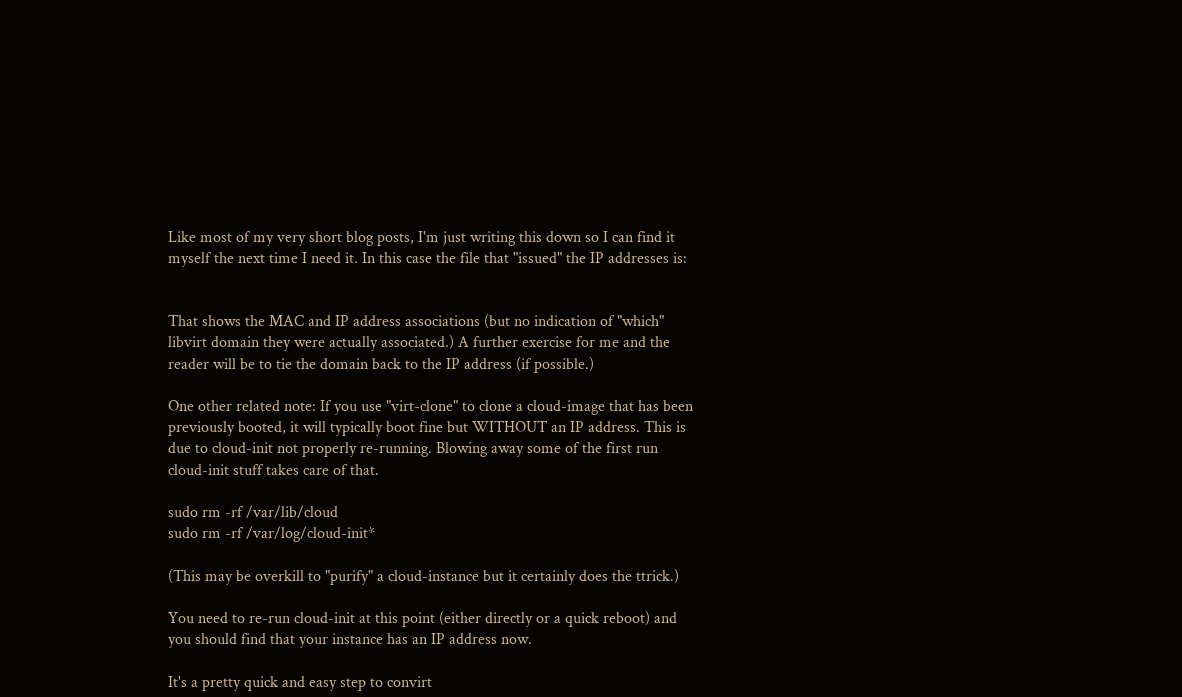Like most of my very short blog posts, I'm just writing this down so I can find it myself the next time I need it. In this case the file that "issued" the IP addresses is:


That shows the MAC and IP address associations (but no indication of "which" libvirt domain they were actually associated.) A further exercise for me and the reader will be to tie the domain back to the IP address (if possible.)

One other related note: If you use "virt-clone" to clone a cloud-image that has been previously booted, it will typically boot fine but WITHOUT an IP address. This is due to cloud-init not properly re-running. Blowing away some of the first run cloud-init stuff takes care of that.

sudo rm -rf /var/lib/cloud
sudo rm -rf /var/log/cloud-init*

(This may be overkill to "purify" a cloud-instance but it certainly does the ttrick.)

You need to re-run cloud-init at this point (either directly or a quick reboot) and you should find that your instance has an IP address now.

It's a pretty quick and easy step to convirt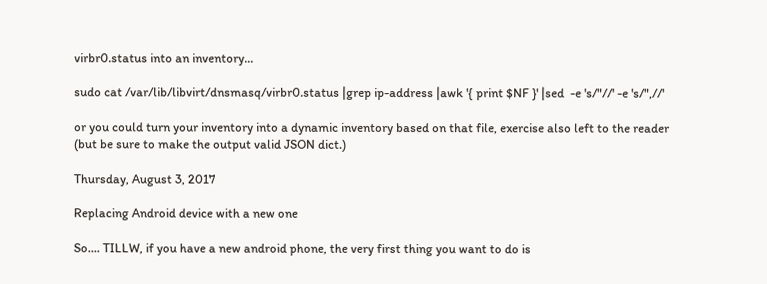virbr0.status into an inventory...

sudo cat /var/lib/libvirt/dnsmasq/virbr0.status |grep ip-address |awk '{ print $NF }' |sed  -e 's/"//' -e 's/",//'

or you could turn your inventory into a dynamic inventory based on that file, exercise also left to the reader (but be sure to make the output valid JSON dict.)

Thursday, August 3, 2017

Replacing Android device with a new one

So.... TILLW, if you have a new android phone, the very first thing you want to do is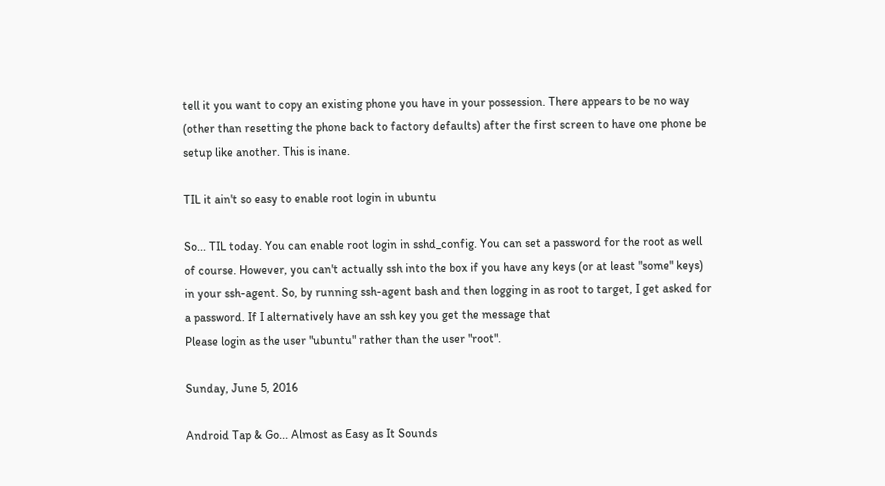tell it you want to copy an existing phone you have in your possession. There appears to be no way (other than resetting the phone back to factory defaults) after the first screen to have one phone be setup like another. This is inane.

TIL it ain't so easy to enable root login in ubuntu

So... TIL today. You can enable root login in sshd_config. You can set a password for the root as well of course. However, you can't actually ssh into the box if you have any keys (or at least "some" keys) in your ssh-agent. So, by running ssh-agent bash and then logging in as root to target, I get asked for a password. If I alternatively have an ssh key you get the message that
Please login as the user "ubuntu" rather than the user "root".

Sunday, June 5, 2016

Android Tap & Go... Almost as Easy as It Sounds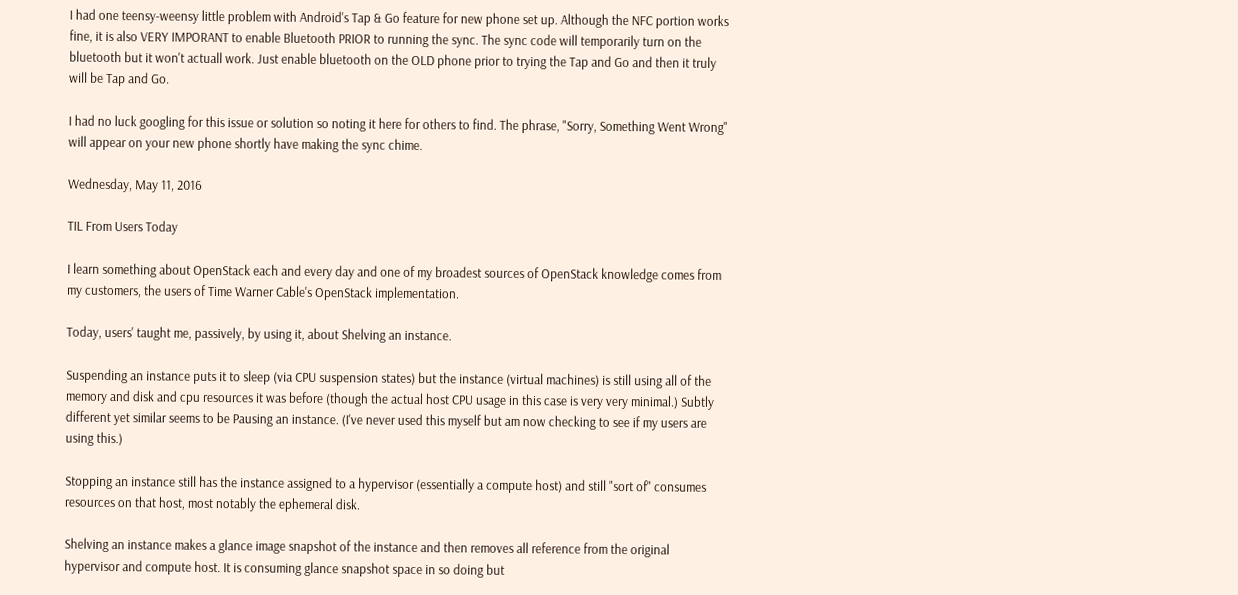I had one teensy-weensy little problem with Android's Tap & Go feature for new phone set up. Although the NFC portion works fine, it is also VERY IMPORANT to enable Bluetooth PRIOR to running the sync. The sync code will temporarily turn on the bluetooth but it won't actuall work. Just enable bluetooth on the OLD phone prior to trying the Tap and Go and then it truly will be Tap and Go.

I had no luck googling for this issue or solution so noting it here for others to find. The phrase, "Sorry, Something Went Wrong" will appear on your new phone shortly have making the sync chime.

Wednesday, May 11, 2016

TIL From Users Today

I learn something about OpenStack each and every day and one of my broadest sources of OpenStack knowledge comes from my customers, the users of Time Warner Cable's OpenStack implementation.

Today, users' taught me, passively, by using it, about Shelving an instance.

Suspending an instance puts it to sleep (via CPU suspension states) but the instance (virtual machines) is still using all of the memory and disk and cpu resources it was before (though the actual host CPU usage in this case is very very minimal.) Subtly different yet similar seems to be Pausing an instance. (I've never used this myself but am now checking to see if my users are using this.)

Stopping an instance still has the instance assigned to a hypervisor (essentially a compute host) and still "sort of" consumes resources on that host, most notably the ephemeral disk.

Shelving an instance makes a glance image snapshot of the instance and then removes all reference from the original hypervisor and compute host. It is consuming glance snapshot space in so doing but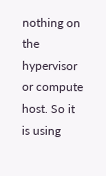nothing on the hypervisor or compute host. So it is using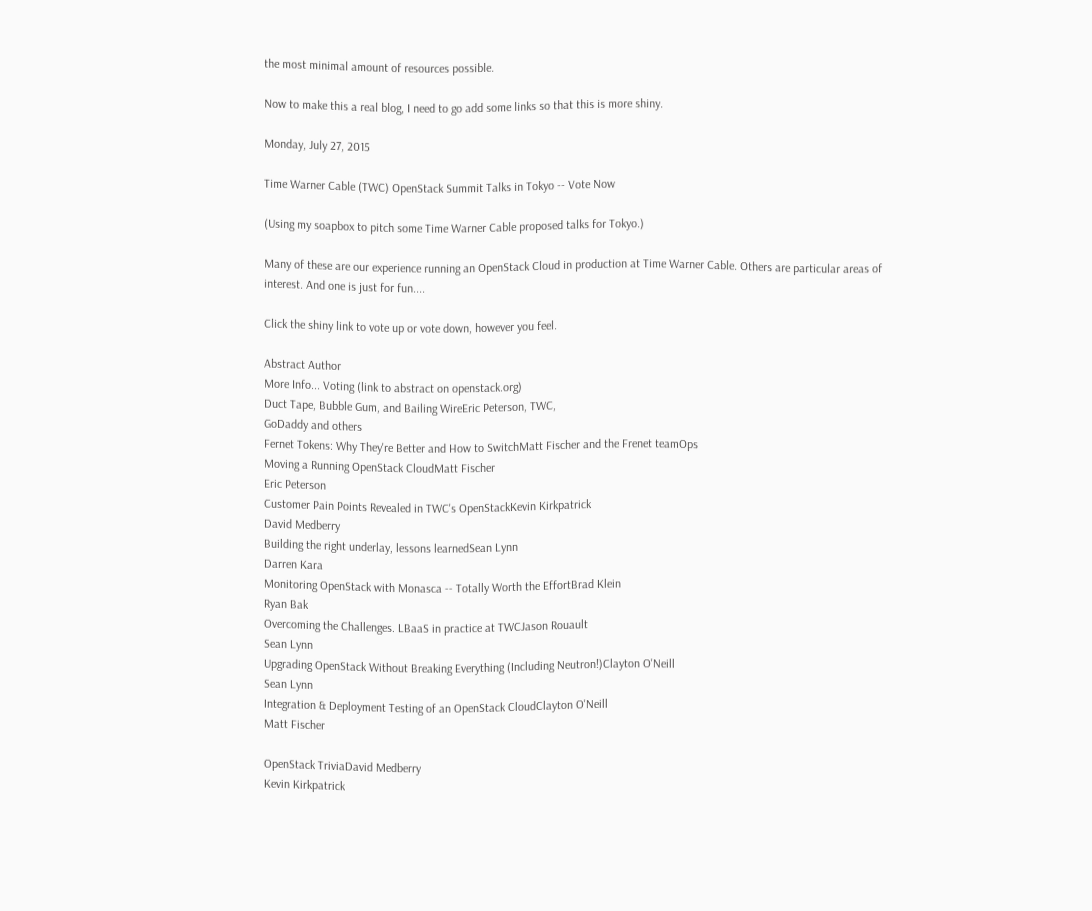the most minimal amount of resources possible.

Now to make this a real blog, I need to go add some links so that this is more shiny.

Monday, July 27, 2015

Time Warner Cable (TWC) OpenStack Summit Talks in Tokyo -- Vote Now

(Using my soapbox to pitch some Time Warner Cable proposed talks for Tokyo.)

Many of these are our experience running an OpenStack Cloud in production at Time Warner Cable. Others are particular areas of interest. And one is just for fun....

Click the shiny link to vote up or vote down, however you feel.

Abstract Author
More Info... Voting (link to abstract on openstack.org)
Duct Tape, Bubble Gum, and Bailing WireEric Peterson, TWC,
GoDaddy and others
Fernet Tokens: Why They're Better and How to SwitchMatt Fischer and the Frenet teamOps
Moving a Running OpenStack CloudMatt Fischer
Eric Peterson
Customer Pain Points Revealed in TWC's OpenStackKevin Kirkpatrick
David Medberry
Building the right underlay, lessons learnedSean Lynn
Darren Kara
Monitoring OpenStack with Monasca -- Totally Worth the EffortBrad Klein
Ryan Bak
Overcoming the Challenges. LBaaS in practice at TWCJason Rouault
Sean Lynn
Upgrading OpenStack Without Breaking Everything (Including Neutron!)Clayton O'Neill
Sean Lynn
Integration & Deployment Testing of an OpenStack CloudClayton O'Neill
Matt Fischer

OpenStack TriviaDavid Medberry
Kevin Kirkpatrick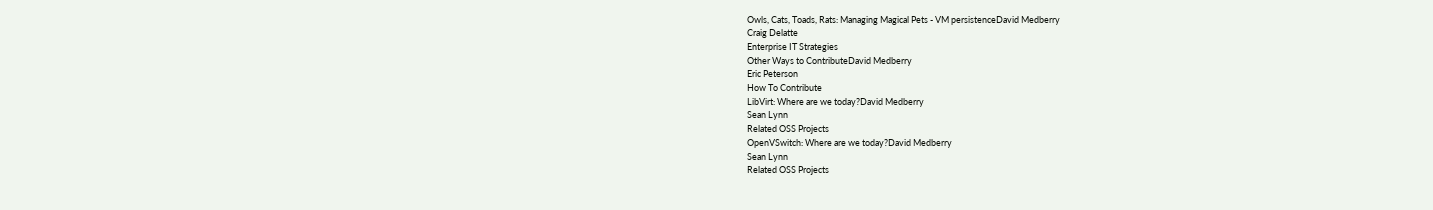Owls, Cats, Toads, Rats: Managing Magical Pets - VM persistenceDavid Medberry
Craig Delatte
Enterprise IT Strategies
Other Ways to ContributeDavid Medberry
Eric Peterson
How To Contribute
LibVirt: Where are we today?David Medberry
Sean Lynn
Related OSS Projects
OpenVSwitch: Where are we today?David Medberry
Sean Lynn
Related OSS Projects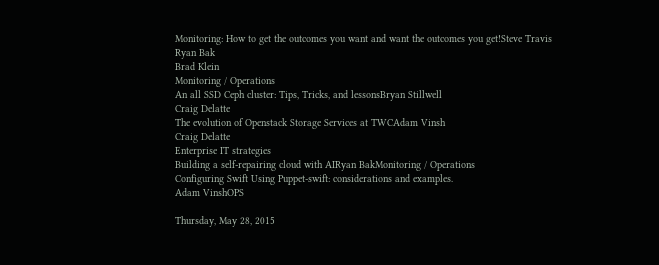Monitoring: How to get the outcomes you want and want the outcomes you get!Steve Travis
Ryan Bak
Brad Klein
Monitoring / Operations
An all SSD Ceph cluster: Tips, Tricks, and lessonsBryan Stillwell
Craig Delatte
The evolution of Openstack Storage Services at TWCAdam Vinsh
Craig Delatte
Enterprise IT strategies
Building a self-repairing cloud with AIRyan BakMonitoring / Operations
Configuring Swift Using Puppet-swift: considerations and examples.
Adam VinshOPS

Thursday, May 28, 2015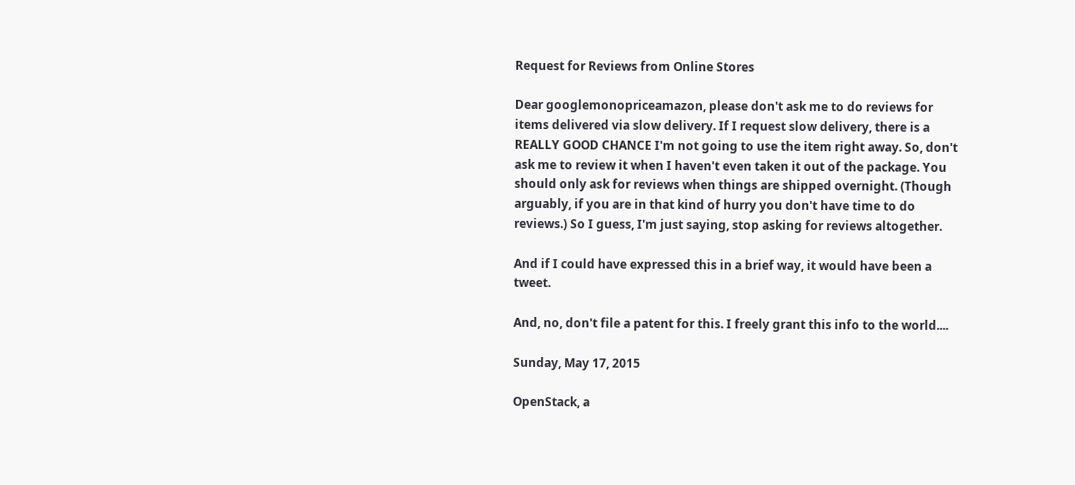Request for Reviews from Online Stores

Dear googlemonopriceamazon, please don't ask me to do reviews for items delivered via slow delivery. If I request slow delivery, there is a REALLY GOOD CHANCE I'm not going to use the item right away. So, don't ask me to review it when I haven't even taken it out of the package. You should only ask for reviews when things are shipped overnight. (Though arguably, if you are in that kind of hurry you don't have time to do reviews.) So I guess, I'm just saying, stop asking for reviews altogether.

And if I could have expressed this in a brief way, it would have been a tweet.

And, no, don't file a patent for this. I freely grant this info to the world....

Sunday, May 17, 2015

OpenStack, a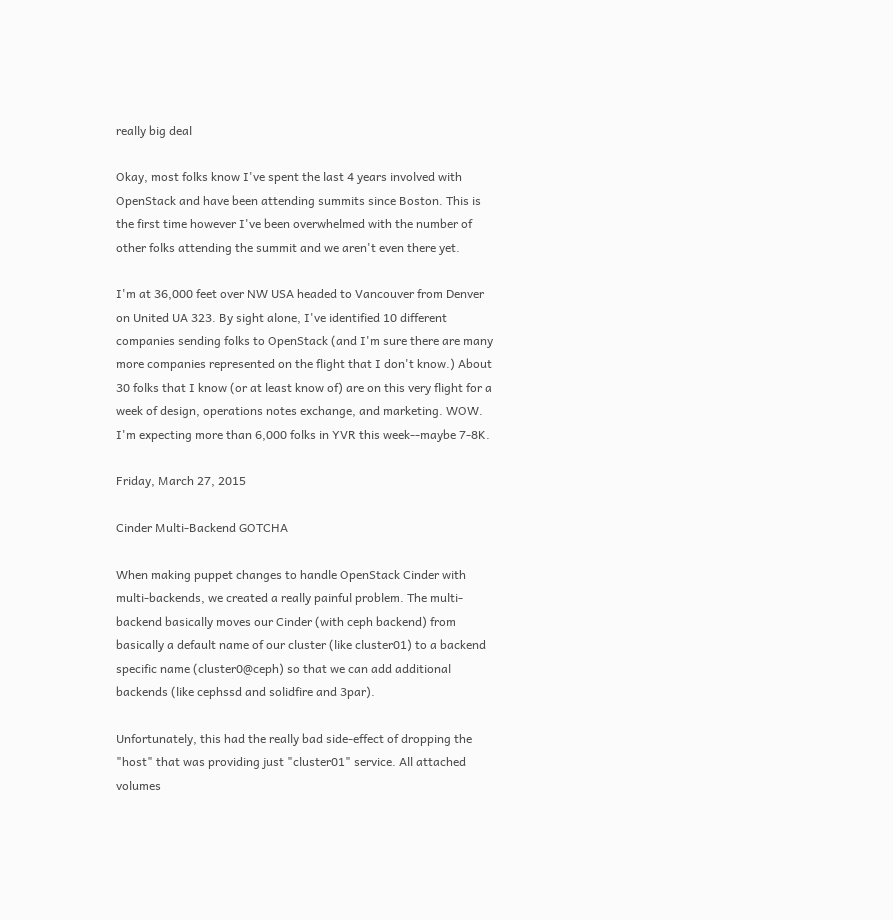really big deal

Okay, most folks know I've spent the last 4 years involved with OpenStack and have been attending summits since Boston. This is the first time however I've been overwhelmed with the number of other folks attending the summit and we aren't even there yet.

I'm at 36,000 feet over NW USA headed to Vancouver from Denver on United UA 323. By sight alone, I've identified 10 different companies sending folks to OpenStack (and I'm sure there are many more companies represented on the flight that I don't know.) About 30 folks that I know (or at least know of) are on this very flight for a week of design, operations notes exchange, and marketing. WOW. I'm expecting more than 6,000 folks in YVR this week--maybe 7-8K.

Friday, March 27, 2015

Cinder Multi-Backend GOTCHA

When making puppet changes to handle OpenStack Cinder with multi-backends, we created a really painful problem. The multi-backend basically moves our Cinder (with ceph backend) from basically a default name of our cluster (like cluster01) to a backend specific name (cluster0@ceph) so that we can add additional backends (like cephssd and solidfire and 3par).

Unfortunately, this had the really bad side-effect of dropping the "host" that was providing just "cluster01" service. All attached volumes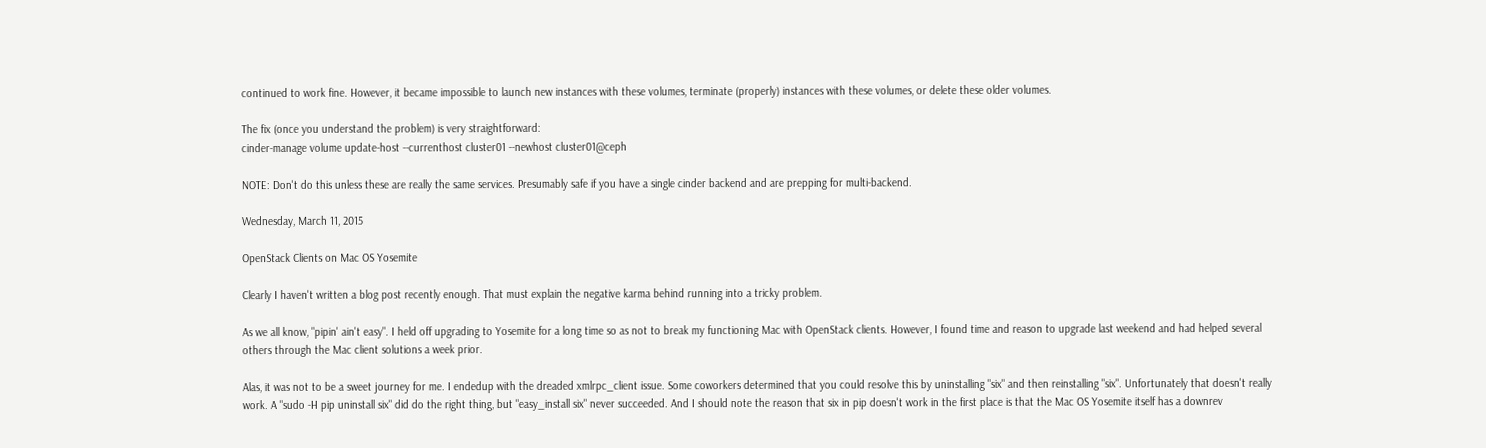continued to work fine. However, it became impossible to launch new instances with these volumes, terminate (properly) instances with these volumes, or delete these older volumes.

The fix (once you understand the problem) is very straightforward:
cinder-manage volume update-host --currenthost cluster01 --newhost cluster01@ceph

NOTE: Don't do this unless these are really the same services. Presumably safe if you have a single cinder backend and are prepping for multi-backend.

Wednesday, March 11, 2015

OpenStack Clients on Mac OS Yosemite

Clearly I haven't written a blog post recently enough. That must explain the negative karma behind running into a tricky problem.

As we all know, "pipin' ain't easy". I held off upgrading to Yosemite for a long time so as not to break my functioning Mac with OpenStack clients. However, I found time and reason to upgrade last weekend and had helped several others through the Mac client solutions a week prior.

Alas, it was not to be a sweet journey for me. I endedup with the dreaded xmlrpc_client issue. Some coworkers determined that you could resolve this by uninstalling "six" and then reinstalling "six". Unfortunately that doesn't really work. A "sudo -H pip uninstall six" did do the right thing, but "easy_install six" never succeeded. And I should note the reason that six in pip doesn't work in the first place is that the Mac OS Yosemite itself has a downrev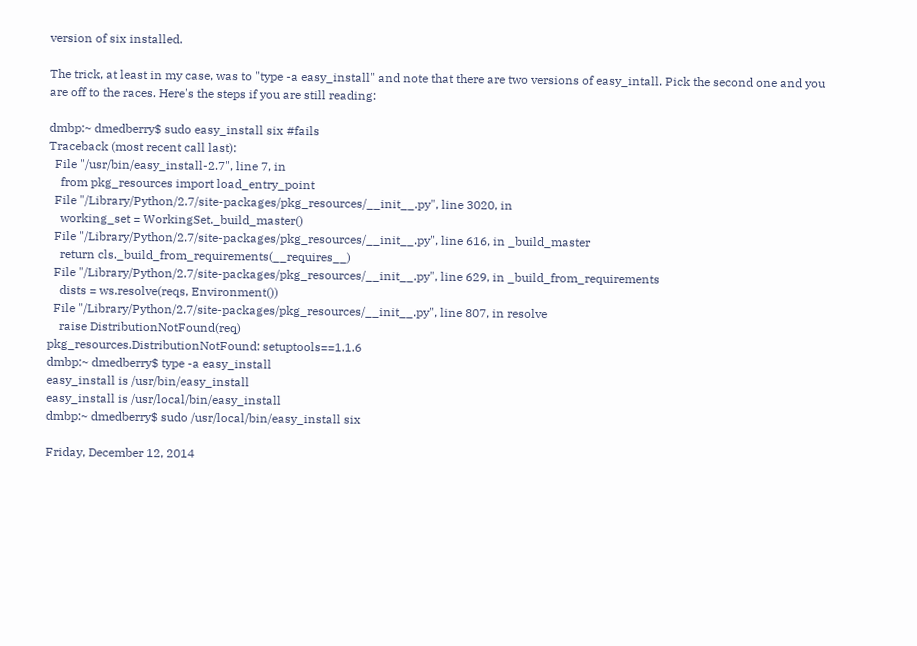version of six installed.

The trick, at least in my case, was to "type -a easy_install" and note that there are two versions of easy_intall. Pick the second one and you are off to the races. Here's the steps if you are still reading:

dmbp:~ dmedberry$ sudo easy_install six #fails
Traceback (most recent call last):
  File "/usr/bin/easy_install-2.7", line 7, in
    from pkg_resources import load_entry_point
  File "/Library/Python/2.7/site-packages/pkg_resources/__init__.py", line 3020, in
    working_set = WorkingSet._build_master()
  File "/Library/Python/2.7/site-packages/pkg_resources/__init__.py", line 616, in _build_master
    return cls._build_from_requirements(__requires__)
  File "/Library/Python/2.7/site-packages/pkg_resources/__init__.py", line 629, in _build_from_requirements
    dists = ws.resolve(reqs, Environment())
  File "/Library/Python/2.7/site-packages/pkg_resources/__init__.py", line 807, in resolve
    raise DistributionNotFound(req)
pkg_resources.DistributionNotFound: setuptools==1.1.6
dmbp:~ dmedberry$ type -a easy_install
easy_install is /usr/bin/easy_install
easy_install is /usr/local/bin/easy_install
dmbp:~ dmedberry$ sudo /usr/local/bin/easy_install six

Friday, December 12, 2014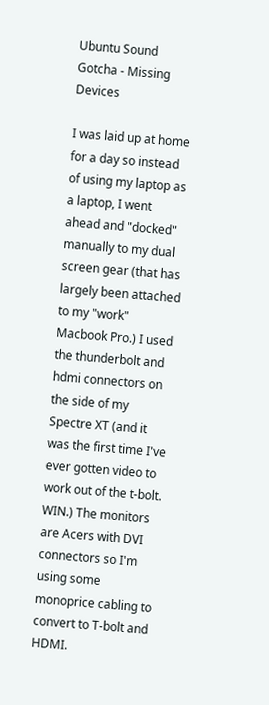Ubuntu Sound Gotcha - Missing Devices

I was laid up at home for a day so instead of using my laptop as a laptop, I went ahead and "docked" manually to my dual screen gear (that has largely been attached to my "work" Macbook Pro.) I used the thunderbolt and hdmi connectors on the side of my Spectre XT (and it was the first time I've ever gotten video to work out of the t-bolt. WIN.) The monitors are Acers with DVI connectors so I'm using some monoprice cabling to convert to T-bolt and HDMI.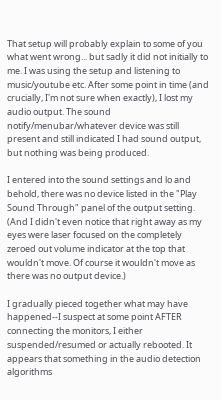That setup will probably explain to some of you what went wrong... but sadly it did not initially to me. I was using the setup and listening to music/youtube etc. After some point in time (and crucially, I'm not sure when exactly), I lost my audio output. The sound notify/menubar/whatever device was still present and still indicated I had sound output, but nothing was being produced.

I entered into the sound settings and lo and behold, there was no device listed in the "Play Sound Through" panel of the output setting. (And I didn't even notice that right away as my eyes were laser focused on the completely zeroed out volume indicator at the top that wouldn't move. Of course it wouldn't move as there was no output device.)

I gradually pieced together what may have happened--I suspect at some point AFTER connecting the monitors, I either suspended/resumed or actually rebooted. It appears that something in the audio detection algorithms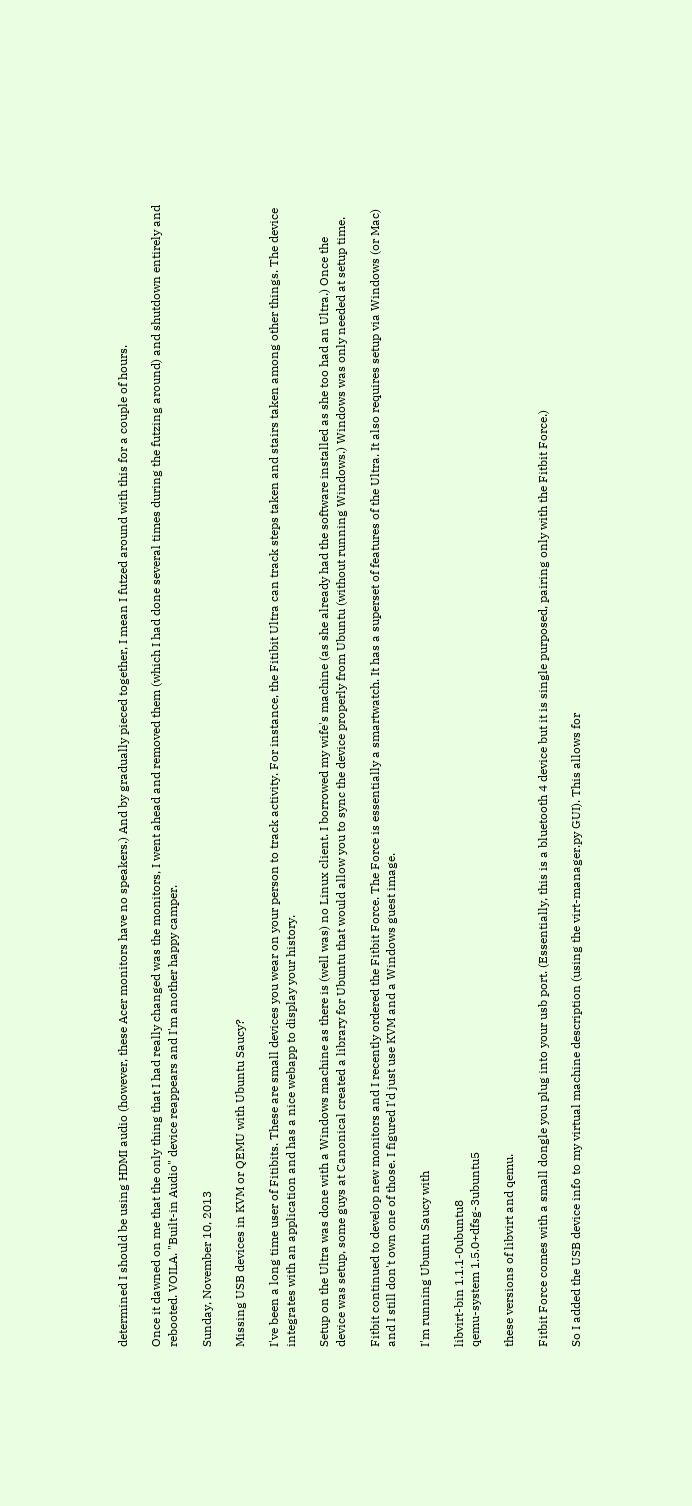determined I should be using HDMI audio (however, these Acer monitors have no speakers.) And by gradually pieced together, I mean I futzed around with this for a couple of hours.

Once it dawned on me that the only thing that I had really changed was the monitors, I went ahead and removed them (which I had done several times during the futzing around) and shutdown entirely and rebooted. VOILA. "Built-in Audio" device reappears and I'm another happy camper.

Sunday, November 10, 2013

Missing USB devices in KVM or QEMU with Ubuntu Saucy?

I've been a long time user of Fitibits. These are small devices you wear on your person to track activity. For instance, the Fitibit Ultra can track steps taken and stairs taken among other things. The device integrates with an application and has a nice webapp to display your history.

Setup on the Ultra was done with a Windows machine as there is (well was) no Linux client. I borrowed my wife's machine (as she already had the software installed as she too had an Ultra.) Once the device was setup, some guys at Canonical created a library for Ubuntu that would allow you to sync the device properly from Ubuntu (without running Windows.) Windows was only needed at setup time.

Fitbit continued to develop new monitors and I recently ordered the Fitbit Force. The Force is essentially a smartwatch. It has a superset of features of the Ultra. It also requires setup via Windows (or Mac) and I still don't own one of those. I figured I'd just use KVM and a Windows guest image.

I'm running Ubuntu Saucy with

libvirt-bin 1.1.1-0ubuntu8
qemu-system 1.5.0+dfsg-3ubuntu5

these versions of libvirt and qemu.

Fitbit Force comes with a small dongle you plug into your usb port. (Essentially, this is a bluetooth 4 device but it is single purposed, pairing only with the Fitbit Force.)

So I added the USB device info to my virtual machine description (using the virt-manager.py GUI). This allows for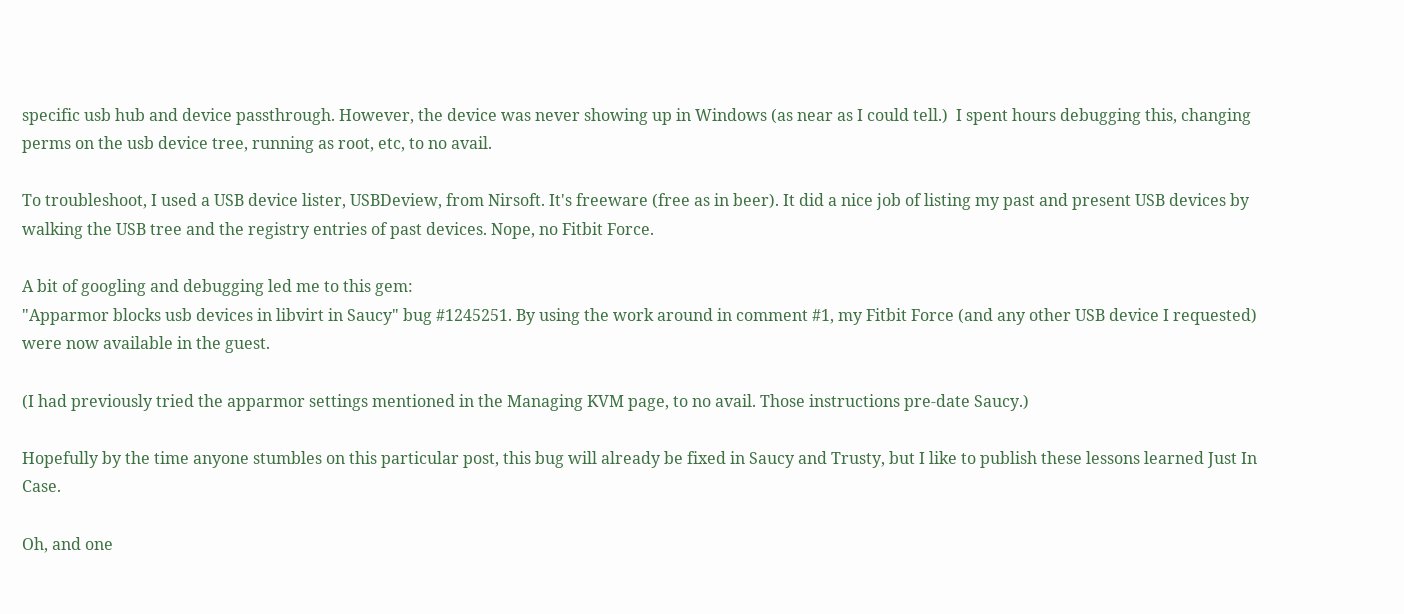specific usb hub and device passthrough. However, the device was never showing up in Windows (as near as I could tell.)  I spent hours debugging this, changing perms on the usb device tree, running as root, etc, to no avail.

To troubleshoot, I used a USB device lister, USBDeview, from Nirsoft. It's freeware (free as in beer). It did a nice job of listing my past and present USB devices by walking the USB tree and the registry entries of past devices. Nope, no Fitbit Force.

A bit of googling and debugging led me to this gem:
"Apparmor blocks usb devices in libvirt in Saucy" bug #1245251. By using the work around in comment #1, my Fitbit Force (and any other USB device I requested) were now available in the guest.

(I had previously tried the apparmor settings mentioned in the Managing KVM page, to no avail. Those instructions pre-date Saucy.)

Hopefully by the time anyone stumbles on this particular post, this bug will already be fixed in Saucy and Trusty, but I like to publish these lessons learned Just In Case.

Oh, and one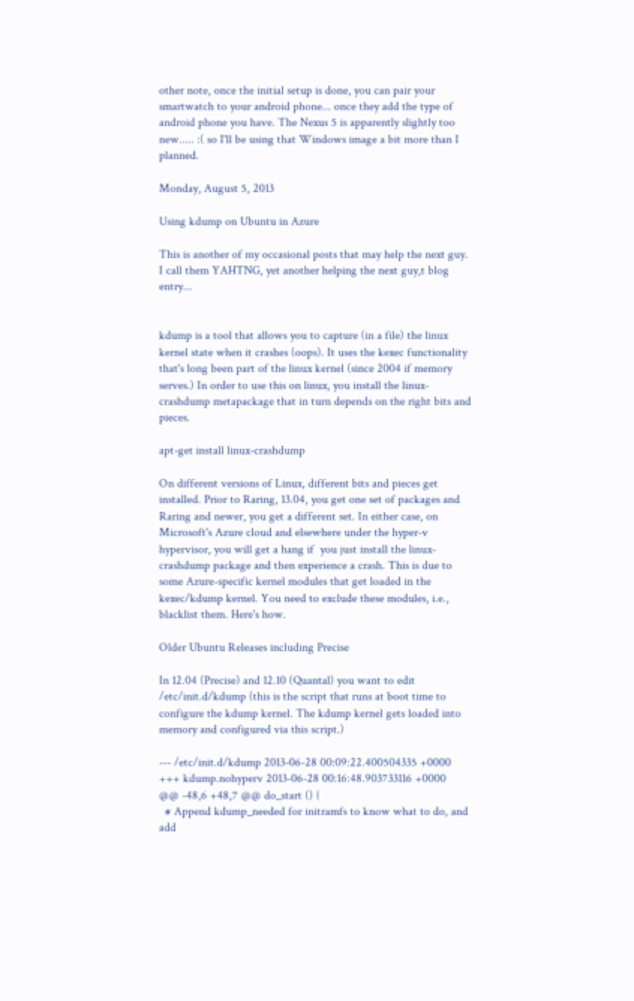other note, once the initial setup is done, you can pair your smartwatch to your android phone... once they add the type of android phone you have. The Nexus 5 is apparently slightly too new..... :( so I'll be using that Windows image a bit more than I planned.

Monday, August 5, 2013

Using kdump on Ubuntu in Azure

This is another of my occasional posts that may help the next guy. I call them YAHTNG, yet another helping the next guy,t blog entry...


kdump is a tool that allows you to capture (in a file) the linux kernel state when it crashes (oops). It uses the kexec functionality that's long been part of the linux kernel (since 2004 if memory serves.) In order to use this on linux, you install the linux-crashdump metapackage that in turn depends on the right bits and pieces.

apt-get install linux-crashdump

On different versions of Linux, different bits and pieces get installed. Prior to Raring, 13.04, you get one set of packages and Raring and newer, you get a different set. In either case, on Microsoft's Azure cloud and elsewhere under the hyper-v hypervisor, you will get a hang if  you just install the linux-crashdump package and then experience a crash. This is due to some Azure-specific kernel modules that get loaded in the kexec/kdump kernel. You need to exclude these modules, i.e., blacklist them. Here's how.

Older Ubuntu Releases including Precise

In 12.04 (Precise) and 12.10 (Quantal) you want to edit /etc/init.d/kdump (this is the script that runs at boot time to configure the kdump kernel. The kdump kernel gets loaded into memory and configured via this script.)

--- /etc/init.d/kdump 2013-06-28 00:09:22.400504335 +0000
+++ kdump.nohyperv 2013-06-28 00:16:48.903733116 +0000
@@ -48,6 +48,7 @@ do_start () {
  # Append kdump_needed for initramfs to know what to do, and add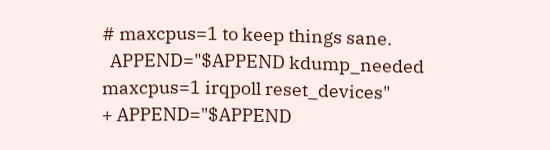# maxcpus=1 to keep things sane.
  APPEND="$APPEND kdump_needed maxcpus=1 irqpoll reset_devices"
+ APPEND="$APPEND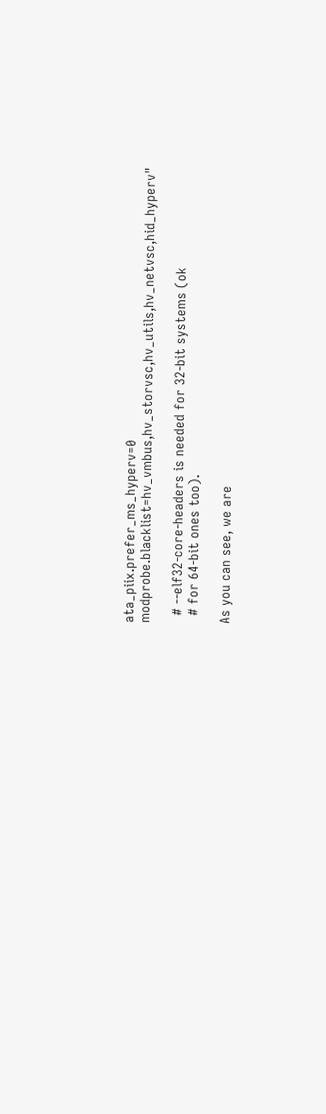ata_piix.prefer_ms_hyperv=0 modprobe.blacklist=hv_vmbus,hv_storvsc,hv_utils,hv_netvsc,hid_hyperv"

  # --elf32-core-headers is needed for 32-bit systems (ok
  # for 64-bit ones too).

As you can see, we are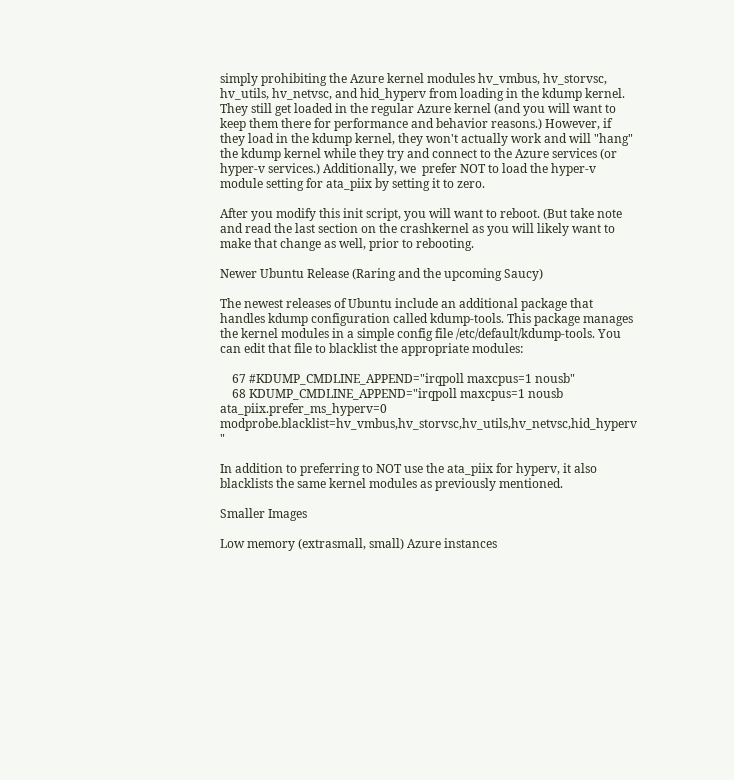simply prohibiting the Azure kernel modules hv_vmbus, hv_storvsc, hv_utils, hv_netvsc, and hid_hyperv from loading in the kdump kernel. They still get loaded in the regular Azure kernel (and you will want to keep them there for performance and behavior reasons.) However, if they load in the kdump kernel, they won't actually work and will "hang" the kdump kernel while they try and connect to the Azure services (or hyper-v services.) Additionally, we  prefer NOT to load the hyper-v module setting for ata_piix by setting it to zero.

After you modify this init script, you will want to reboot. (But take note and read the last section on the crashkernel as you will likely want to make that change as well, prior to rebooting.

Newer Ubuntu Release (Raring and the upcoming Saucy)

The newest releases of Ubuntu include an additional package that handles kdump configuration called kdump-tools. This package manages the kernel modules in a simple config file /etc/default/kdump-tools. You can edit that file to blacklist the appropriate modules:

    67 #KDUMP_CMDLINE_APPEND="irqpoll maxcpus=1 nousb"
    68 KDUMP_CMDLINE_APPEND="irqpoll maxcpus=1 nousb  ata_piix.prefer_ms_hyperv=0 modprobe.blacklist=hv_vmbus,hv_storvsc,hv_utils,hv_netvsc,hid_hyperv "

In addition to preferring to NOT use the ata_piix for hyperv, it also blacklists the same kernel modules as previously mentioned.

Smaller Images

Low memory (extrasmall, small) Azure instances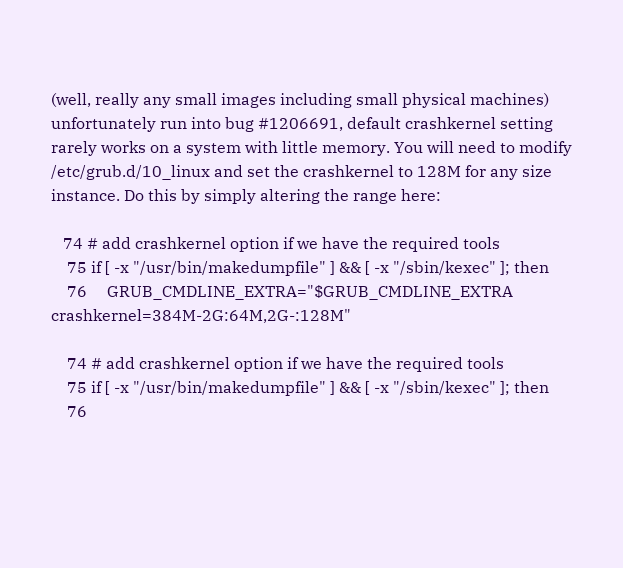(well, really any small images including small physical machines) unfortunately run into bug #1206691, default crashkernel setting rarely works on a system with little memory. You will need to modify /etc/grub.d/10_linux and set the crashkernel to 128M for any size instance. Do this by simply altering the range here:

   74 # add crashkernel option if we have the required tools
    75 if [ -x "/usr/bin/makedumpfile" ] && [ -x "/sbin/kexec" ]; then
    76     GRUB_CMDLINE_EXTRA="$GRUB_CMDLINE_EXTRA crashkernel=384M-2G:64M,2G-:128M"

    74 # add crashkernel option if we have the required tools
    75 if [ -x "/usr/bin/makedumpfile" ] && [ -x "/sbin/kexec" ]; then
    76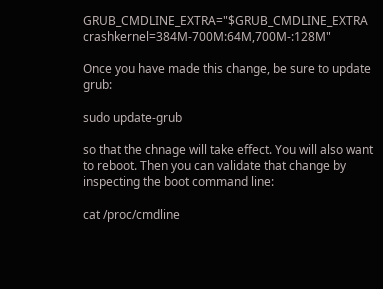GRUB_CMDLINE_EXTRA="$GRUB_CMDLINE_EXTRA crashkernel=384M-700M:64M,700M-:128M"

Once you have made this change, be sure to update grub:

sudo update-grub

so that the chnage will take effect. You will also want to reboot. Then you can validate that change by inspecting the boot command line:

cat /proc/cmdline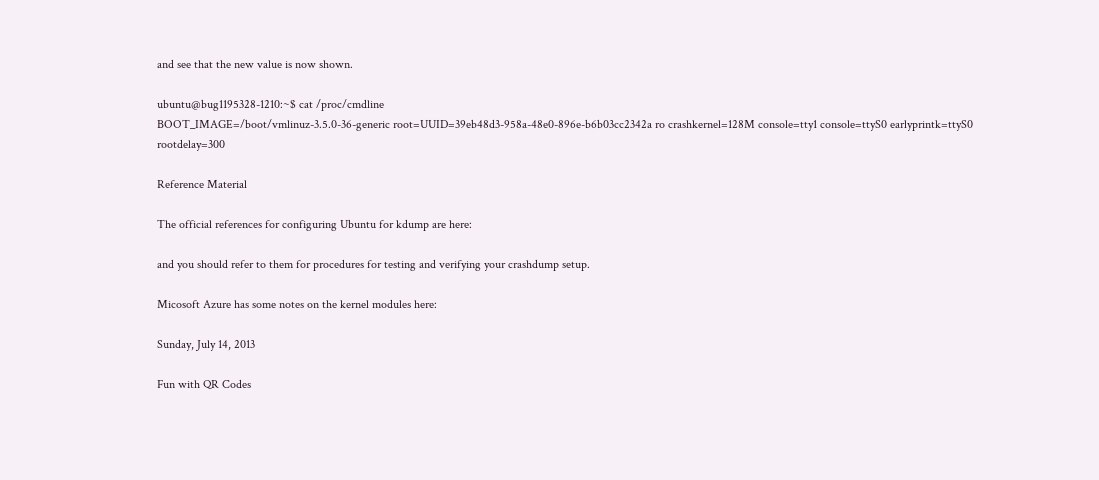and see that the new value is now shown.

ubuntu@bug1195328-1210:~$ cat /proc/cmdline
BOOT_IMAGE=/boot/vmlinuz-3.5.0-36-generic root=UUID=39eb48d3-958a-48e0-896e-b6b03cc2342a ro crashkernel=128M console=tty1 console=ttyS0 earlyprintk=ttyS0 rootdelay=300

Reference Material

The official references for configuring Ubuntu for kdump are here:

and you should refer to them for procedures for testing and verifying your crashdump setup.

Micosoft Azure has some notes on the kernel modules here:

Sunday, July 14, 2013

Fun with QR Codes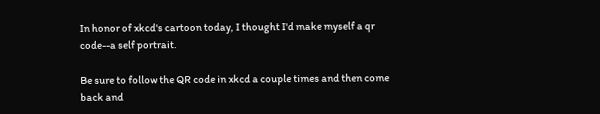In honor of xkcd's cartoon today, I thought I'd make myself a qr code--a self portrait.

Be sure to follow the QR code in xkcd a couple times and then come back and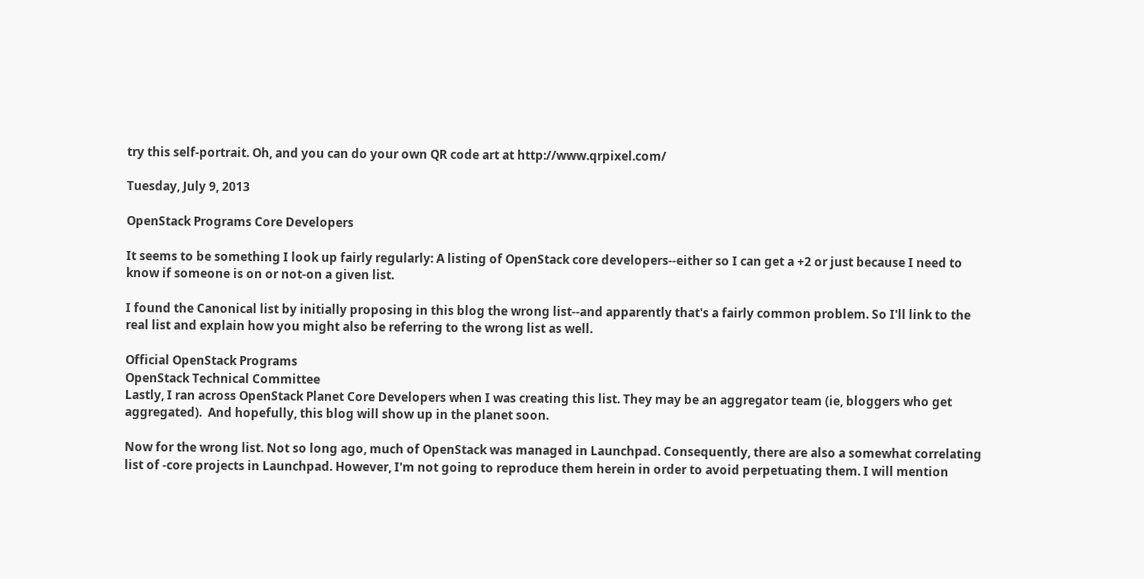try this self-portrait. Oh, and you can do your own QR code art at http://www.qrpixel.com/

Tuesday, July 9, 2013

OpenStack Programs Core Developers

It seems to be something I look up fairly regularly: A listing of OpenStack core developers--either so I can get a +2 or just because I need to know if someone is on or not-on a given list.

I found the Canonical list by initially proposing in this blog the wrong list--and apparently that's a fairly common problem. So I'll link to the real list and explain how you might also be referring to the wrong list as well.

Official OpenStack Programs
OpenStack Technical Committee
Lastly, I ran across OpenStack Planet Core Developers when I was creating this list. They may be an aggregator team (ie, bloggers who get aggregated).  And hopefully, this blog will show up in the planet soon.

Now for the wrong list. Not so long ago, much of OpenStack was managed in Launchpad. Consequently, there are also a somewhat correlating list of -core projects in Launchpad. However, I'm not going to reproduce them herein in order to avoid perpetuating them. I will mention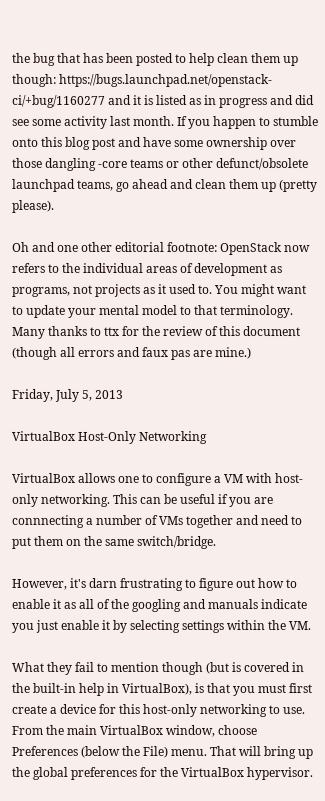the bug that has been posted to help clean them up though: https://bugs.launchpad.net/openstack-ci/+bug/1160277 and it is listed as in progress and did see some activity last month. If you happen to stumble onto this blog post and have some ownership over those dangling -core teams or other defunct/obsolete launchpad teams, go ahead and clean them up (pretty please).

Oh and one other editorial footnote: OpenStack now refers to the individual areas of development as programs, not projects as it used to. You might want to update your mental model to that terminology. Many thanks to ttx for the review of this document (though all errors and faux pas are mine.)

Friday, July 5, 2013

VirtualBox Host-Only Networking

VirtualBox allows one to configure a VM with host-only networking. This can be useful if you are connnecting a number of VMs together and need to put them on the same switch/bridge.

However, it's darn frustrating to figure out how to enable it as all of the googling and manuals indicate you just enable it by selecting settings within the VM.

What they fail to mention though (but is covered in the built-in help in VirtualBox), is that you must first create a device for this host-only networking to use. From the main VirtualBox window, choose Preferences (below the File) menu. That will bring up the global preferences for the VirtualBox hypervisor.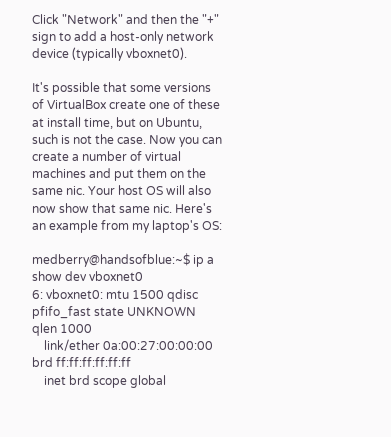Click "Network" and then the "+" sign to add a host-only network device (typically vboxnet0).

It's possible that some versions of VirtualBox create one of these at install time, but on Ubuntu, such is not the case. Now you can create a number of virtual machines and put them on the same nic. Your host OS will also now show that same nic. Here's an example from my laptop's OS:

medberry@handsofblue:~$ ip a show dev vboxnet0
6: vboxnet0: mtu 1500 qdisc pfifo_fast state UNKNOWN qlen 1000
    link/ether 0a:00:27:00:00:00 brd ff:ff:ff:ff:ff:ff
    inet brd scope global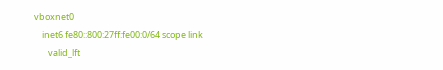vboxnet0
    inet6 fe80::800:27ff:fe00:0/64 scope link
       valid_lft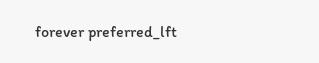forever preferred_lft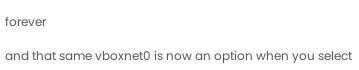forever

and that same vboxnet0 is now an option when you select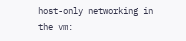host-only networking in the vm: